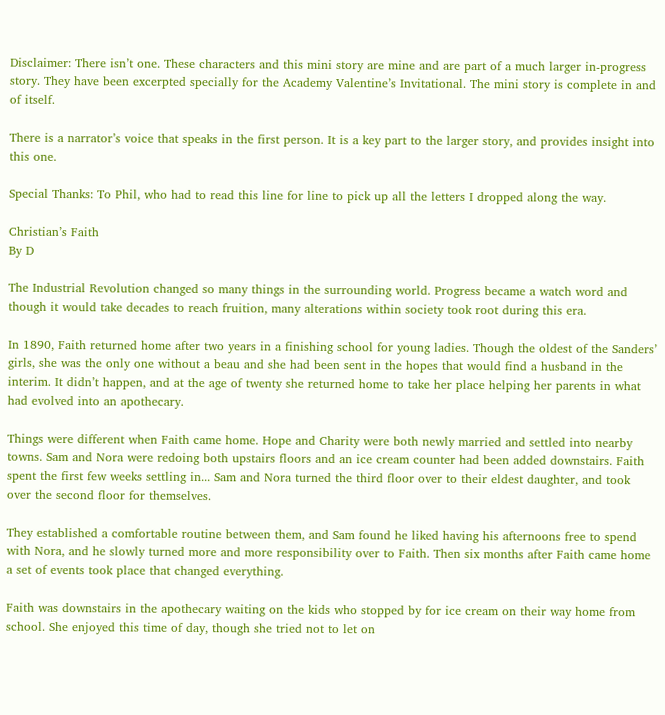Disclaimer: There isn’t one. These characters and this mini story are mine and are part of a much larger in-progress story. They have been excerpted specially for the Academy Valentine’s Invitational. The mini story is complete in and of itself.

There is a narrator’s voice that speaks in the first person. It is a key part to the larger story, and provides insight into this one.

Special Thanks: To Phil, who had to read this line for line to pick up all the letters I dropped along the way.

Christian’s Faith
By D

The Industrial Revolution changed so many things in the surrounding world. Progress became a watch word and though it would take decades to reach fruition, many alterations within society took root during this era.

In 1890, Faith returned home after two years in a finishing school for young ladies. Though the oldest of the Sanders’ girls, she was the only one without a beau and she had been sent in the hopes that would find a husband in the interim. It didn’t happen, and at the age of twenty she returned home to take her place helping her parents in what had evolved into an apothecary.

Things were different when Faith came home. Hope and Charity were both newly married and settled into nearby towns. Sam and Nora were redoing both upstairs floors and an ice cream counter had been added downstairs. Faith spent the first few weeks settling in... Sam and Nora turned the third floor over to their eldest daughter, and took over the second floor for themselves.

They established a comfortable routine between them, and Sam found he liked having his afternoons free to spend with Nora, and he slowly turned more and more responsibility over to Faith. Then six months after Faith came home a set of events took place that changed everything.

Faith was downstairs in the apothecary waiting on the kids who stopped by for ice cream on their way home from school. She enjoyed this time of day, though she tried not to let on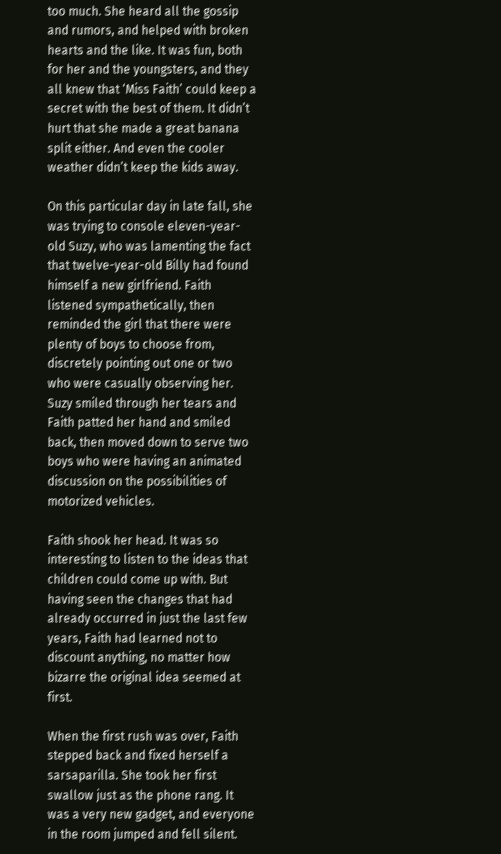too much. She heard all the gossip and rumors, and helped with broken hearts and the like. It was fun, both for her and the youngsters, and they all knew that ‘Miss Faith’ could keep a secret with the best of them. It didn’t hurt that she made a great banana split either. And even the cooler weather didn’t keep the kids away.

On this particular day in late fall, she was trying to console eleven-year-old Suzy, who was lamenting the fact that twelve-year-old Billy had found himself a new girlfriend. Faith listened sympathetically, then reminded the girl that there were plenty of boys to choose from, discretely pointing out one or two who were casually observing her. Suzy smiled through her tears and Faith patted her hand and smiled back, then moved down to serve two boys who were having an animated discussion on the possibilities of motorized vehicles.

Faith shook her head. It was so interesting to listen to the ideas that children could come up with. But having seen the changes that had already occurred in just the last few years, Faith had learned not to discount anything, no matter how bizarre the original idea seemed at first.

When the first rush was over, Faith stepped back and fixed herself a sarsaparilla. She took her first swallow just as the phone rang. It was a very new gadget, and everyone in the room jumped and fell silent.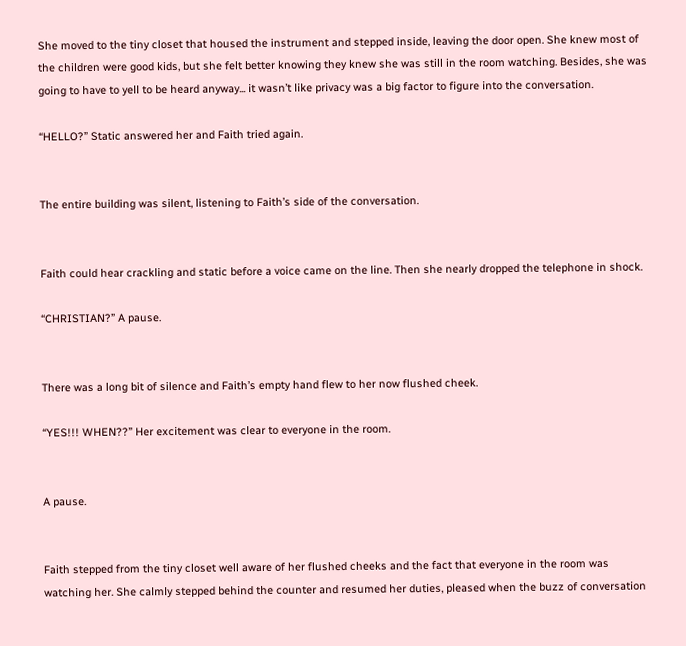She moved to the tiny closet that housed the instrument and stepped inside, leaving the door open. She knew most of the children were good kids, but she felt better knowing they knew she was still in the room watching. Besides, she was going to have to yell to be heard anyway... it wasn’t like privacy was a big factor to figure into the conversation.

“HELLO?” Static answered her and Faith tried again.


The entire building was silent, listening to Faith’s side of the conversation.


Faith could hear crackling and static before a voice came on the line. Then she nearly dropped the telephone in shock.

“CHRISTIAN?” A pause.


There was a long bit of silence and Faith’s empty hand flew to her now flushed cheek.

“YES!!! WHEN??” Her excitement was clear to everyone in the room.


A pause.


Faith stepped from the tiny closet well aware of her flushed cheeks and the fact that everyone in the room was watching her. She calmly stepped behind the counter and resumed her duties, pleased when the buzz of conversation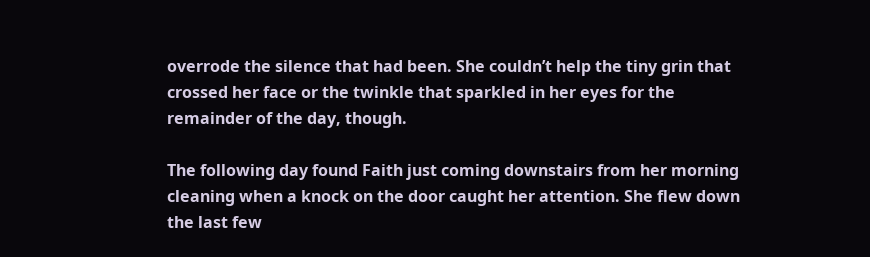overrode the silence that had been. She couldn’t help the tiny grin that crossed her face or the twinkle that sparkled in her eyes for the remainder of the day, though.

The following day found Faith just coming downstairs from her morning cleaning when a knock on the door caught her attention. She flew down the last few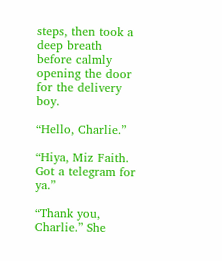steps, then took a deep breath before calmly opening the door for the delivery boy.

“Hello, Charlie.”

“Hiya, Miz Faith. Got a telegram for ya.”

“Thank you, Charlie.” She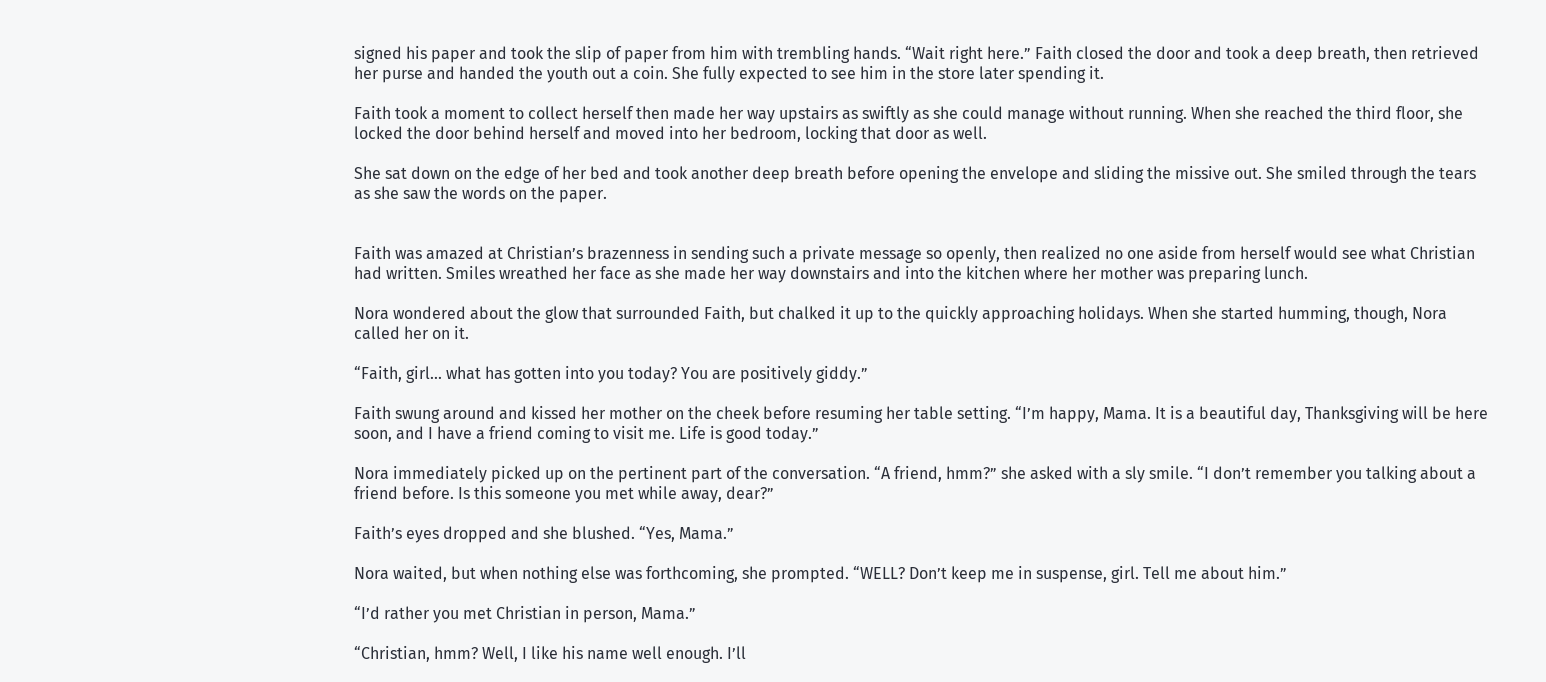signed his paper and took the slip of paper from him with trembling hands. “Wait right here.” Faith closed the door and took a deep breath, then retrieved her purse and handed the youth out a coin. She fully expected to see him in the store later spending it.

Faith took a moment to collect herself then made her way upstairs as swiftly as she could manage without running. When she reached the third floor, she locked the door behind herself and moved into her bedroom, locking that door as well.

She sat down on the edge of her bed and took another deep breath before opening the envelope and sliding the missive out. She smiled through the tears as she saw the words on the paper.


Faith was amazed at Christian’s brazenness in sending such a private message so openly, then realized no one aside from herself would see what Christian had written. Smiles wreathed her face as she made her way downstairs and into the kitchen where her mother was preparing lunch.

Nora wondered about the glow that surrounded Faith, but chalked it up to the quickly approaching holidays. When she started humming, though, Nora called her on it.

“Faith, girl... what has gotten into you today? You are positively giddy.”

Faith swung around and kissed her mother on the cheek before resuming her table setting. “I’m happy, Mama. It is a beautiful day, Thanksgiving will be here soon, and I have a friend coming to visit me. Life is good today.”

Nora immediately picked up on the pertinent part of the conversation. “A friend, hmm?” she asked with a sly smile. “I don’t remember you talking about a friend before. Is this someone you met while away, dear?”

Faith’s eyes dropped and she blushed. “Yes, Mama.”

Nora waited, but when nothing else was forthcoming, she prompted. “WELL? Don’t keep me in suspense, girl. Tell me about him.”

“I’d rather you met Christian in person, Mama.”

“Christian, hmm? Well, I like his name well enough. I’ll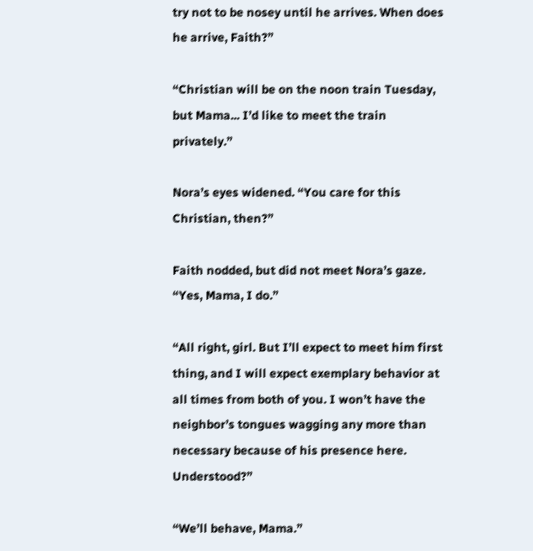try not to be nosey until he arrives. When does he arrive, Faith?”

“Christian will be on the noon train Tuesday, but Mama... I’d like to meet the train privately.”

Nora’s eyes widened. “You care for this Christian, then?”

Faith nodded, but did not meet Nora’s gaze. “Yes, Mama, I do.”

“All right, girl. But I’ll expect to meet him first thing, and I will expect exemplary behavior at all times from both of you. I won’t have the neighbor’s tongues wagging any more than necessary because of his presence here. Understood?”

“We’ll behave, Mama.”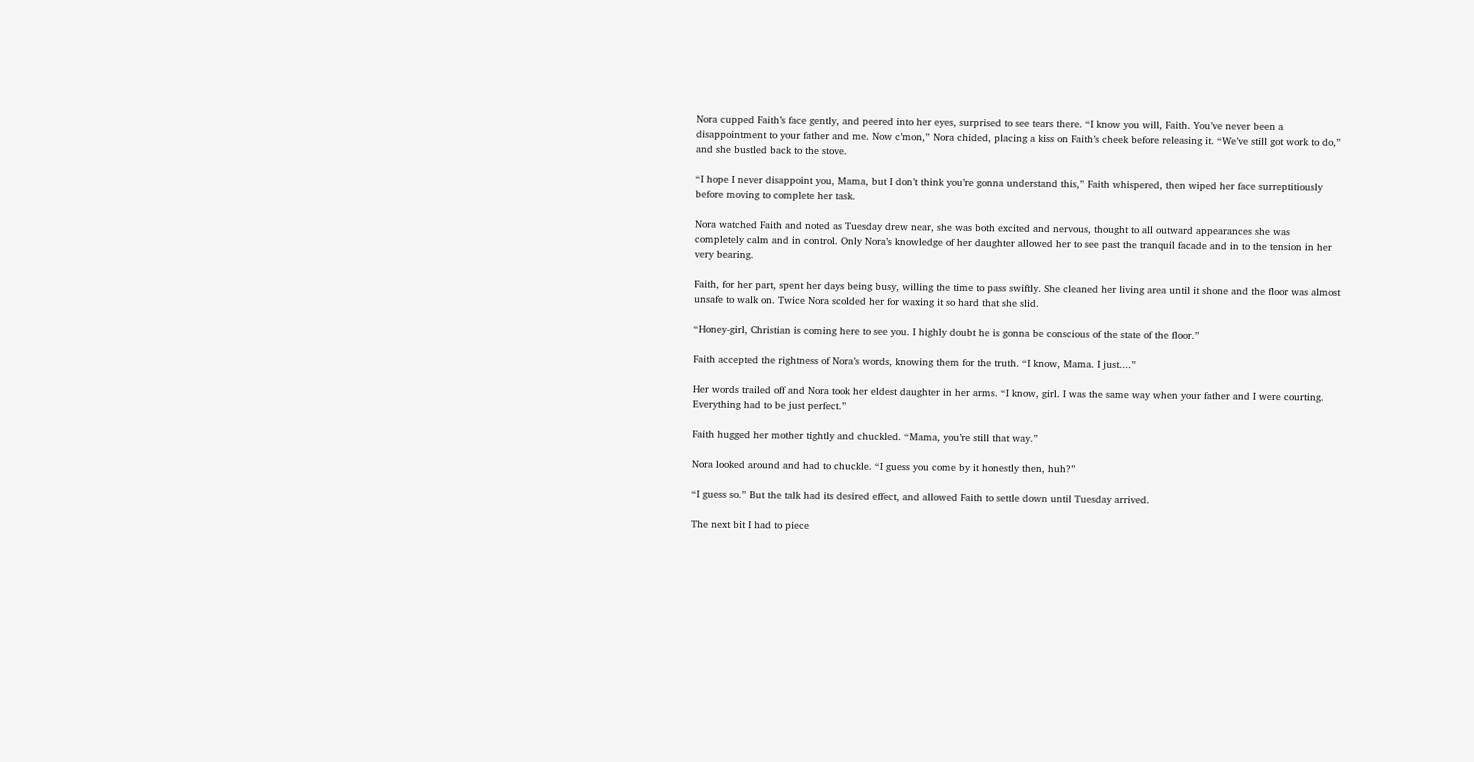Nora cupped Faith’s face gently, and peered into her eyes, surprised to see tears there. “I know you will, Faith. You’ve never been a disappointment to your father and me. Now c’mon,” Nora chided, placing a kiss on Faith’s cheek before releasing it. “We’ve still got work to do,” and she bustled back to the stove.

“I hope I never disappoint you, Mama, but I don’t think you’re gonna understand this,” Faith whispered, then wiped her face surreptitiously before moving to complete her task.

Nora watched Faith and noted as Tuesday drew near, she was both excited and nervous, thought to all outward appearances she was completely calm and in control. Only Nora’s knowledge of her daughter allowed her to see past the tranquil facade and in to the tension in her very bearing.

Faith, for her part, spent her days being busy, willing the time to pass swiftly. She cleaned her living area until it shone and the floor was almost unsafe to walk on. Twice Nora scolded her for waxing it so hard that she slid.

“Honey-girl, Christian is coming here to see you. I highly doubt he is gonna be conscious of the state of the floor.”

Faith accepted the rightness of Nora’s words, knowing them for the truth. “I know, Mama. I just....”

Her words trailed off and Nora took her eldest daughter in her arms. “I know, girl. I was the same way when your father and I were courting. Everything had to be just perfect.”

Faith hugged her mother tightly and chuckled. “Mama, you’re still that way.”

Nora looked around and had to chuckle. “I guess you come by it honestly then, huh?”

“I guess so.” But the talk had its desired effect, and allowed Faith to settle down until Tuesday arrived.

The next bit I had to piece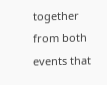together from both events that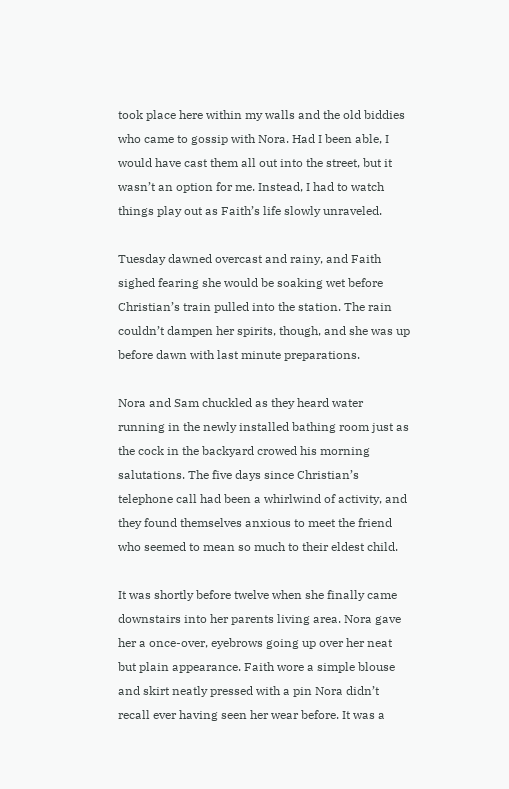took place here within my walls and the old biddies who came to gossip with Nora. Had I been able, I would have cast them all out into the street, but it wasn’t an option for me. Instead, I had to watch things play out as Faith’s life slowly unraveled.

Tuesday dawned overcast and rainy, and Faith sighed fearing she would be soaking wet before Christian’s train pulled into the station. The rain couldn’t dampen her spirits, though, and she was up before dawn with last minute preparations.

Nora and Sam chuckled as they heard water running in the newly installed bathing room just as the cock in the backyard crowed his morning salutations. The five days since Christian’s telephone call had been a whirlwind of activity, and they found themselves anxious to meet the friend who seemed to mean so much to their eldest child.

It was shortly before twelve when she finally came downstairs into her parents living area. Nora gave her a once-over, eyebrows going up over her neat but plain appearance. Faith wore a simple blouse and skirt neatly pressed with a pin Nora didn’t recall ever having seen her wear before. It was a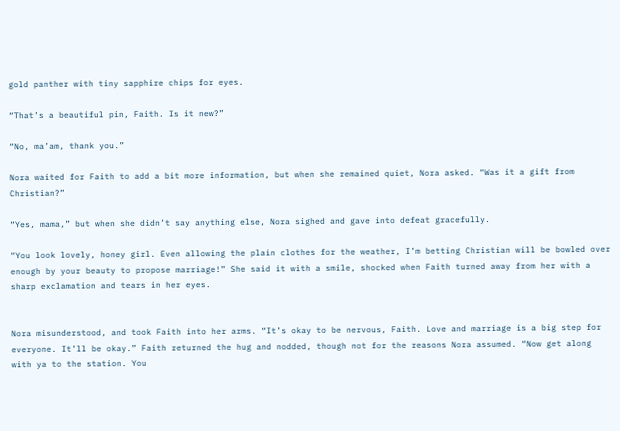gold panther with tiny sapphire chips for eyes.

“That’s a beautiful pin, Faith. Is it new?”

“No, ma’am, thank you.”

Nora waited for Faith to add a bit more information, but when she remained quiet, Nora asked. “Was it a gift from Christian?”

“Yes, mama,” but when she didn’t say anything else, Nora sighed and gave into defeat gracefully.

“You look lovely, honey girl. Even allowing the plain clothes for the weather, I’m betting Christian will be bowled over enough by your beauty to propose marriage!” She said it with a smile, shocked when Faith turned away from her with a sharp exclamation and tears in her eyes.


Nora misunderstood, and took Faith into her arms. “It’s okay to be nervous, Faith. Love and marriage is a big step for everyone. It’ll be okay.” Faith returned the hug and nodded, though not for the reasons Nora assumed. “Now get along with ya to the station. You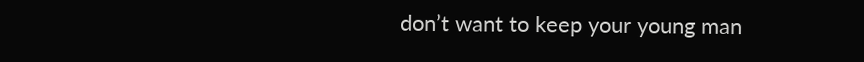don’t want to keep your young man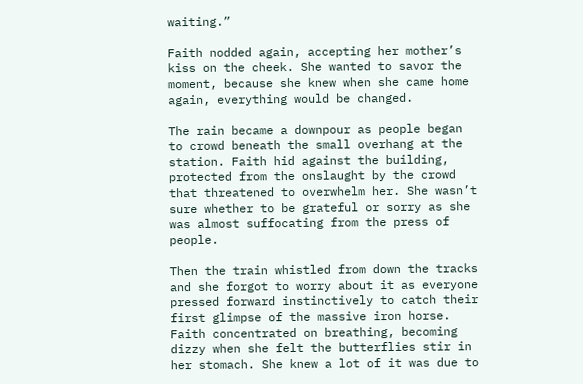waiting.”

Faith nodded again, accepting her mother’s kiss on the cheek. She wanted to savor the moment, because she knew when she came home again, everything would be changed.

The rain became a downpour as people began to crowd beneath the small overhang at the station. Faith hid against the building, protected from the onslaught by the crowd that threatened to overwhelm her. She wasn’t sure whether to be grateful or sorry as she was almost suffocating from the press of people.

Then the train whistled from down the tracks and she forgot to worry about it as everyone pressed forward instinctively to catch their first glimpse of the massive iron horse. Faith concentrated on breathing, becoming dizzy when she felt the butterflies stir in her stomach. She knew a lot of it was due to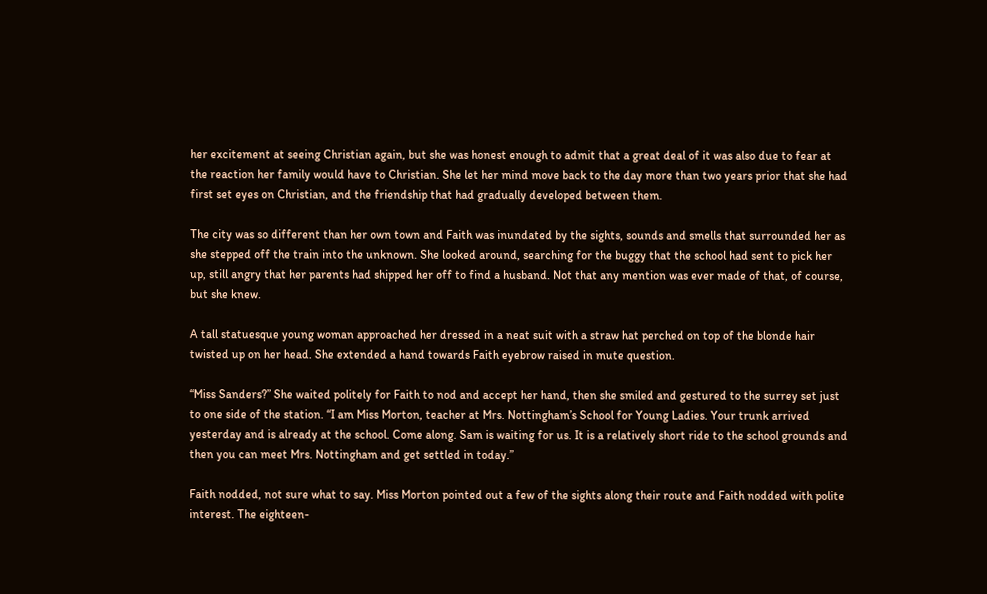her excitement at seeing Christian again, but she was honest enough to admit that a great deal of it was also due to fear at the reaction her family would have to Christian. She let her mind move back to the day more than two years prior that she had first set eyes on Christian, and the friendship that had gradually developed between them.

The city was so different than her own town and Faith was inundated by the sights, sounds and smells that surrounded her as she stepped off the train into the unknown. She looked around, searching for the buggy that the school had sent to pick her up, still angry that her parents had shipped her off to find a husband. Not that any mention was ever made of that, of course, but she knew.

A tall statuesque young woman approached her dressed in a neat suit with a straw hat perched on top of the blonde hair twisted up on her head. She extended a hand towards Faith eyebrow raised in mute question.

“Miss Sanders?” She waited politely for Faith to nod and accept her hand, then she smiled and gestured to the surrey set just to one side of the station. “I am Miss Morton, teacher at Mrs. Nottingham’s School for Young Ladies. Your trunk arrived yesterday and is already at the school. Come along. Sam is waiting for us. It is a relatively short ride to the school grounds and then you can meet Mrs. Nottingham and get settled in today.”

Faith nodded, not sure what to say. Miss Morton pointed out a few of the sights along their route and Faith nodded with polite interest. The eighteen-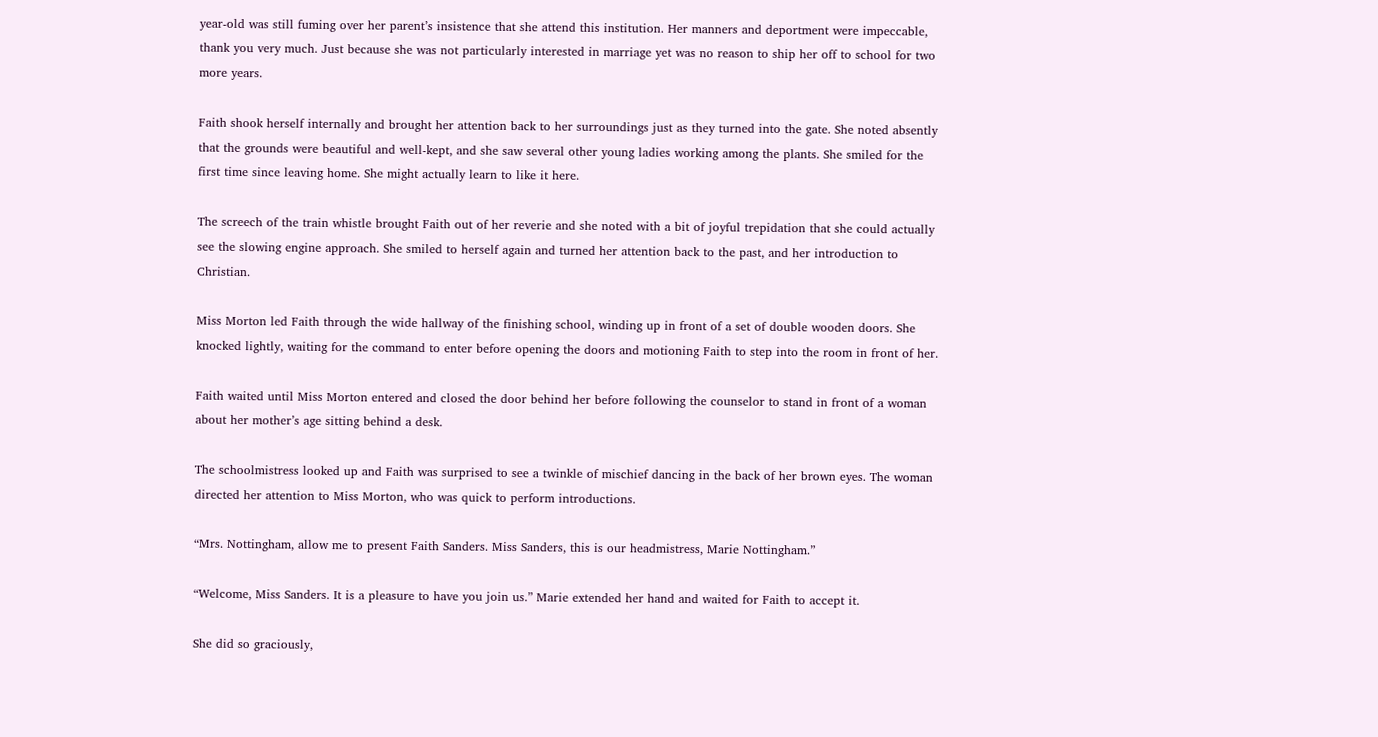year-old was still fuming over her parent’s insistence that she attend this institution. Her manners and deportment were impeccable, thank you very much. Just because she was not particularly interested in marriage yet was no reason to ship her off to school for two more years.

Faith shook herself internally and brought her attention back to her surroundings just as they turned into the gate. She noted absently that the grounds were beautiful and well-kept, and she saw several other young ladies working among the plants. She smiled for the first time since leaving home. She might actually learn to like it here.

The screech of the train whistle brought Faith out of her reverie and she noted with a bit of joyful trepidation that she could actually see the slowing engine approach. She smiled to herself again and turned her attention back to the past, and her introduction to Christian.

Miss Morton led Faith through the wide hallway of the finishing school, winding up in front of a set of double wooden doors. She knocked lightly, waiting for the command to enter before opening the doors and motioning Faith to step into the room in front of her.

Faith waited until Miss Morton entered and closed the door behind her before following the counselor to stand in front of a woman about her mother’s age sitting behind a desk.

The schoolmistress looked up and Faith was surprised to see a twinkle of mischief dancing in the back of her brown eyes. The woman directed her attention to Miss Morton, who was quick to perform introductions.

“Mrs. Nottingham, allow me to present Faith Sanders. Miss Sanders, this is our headmistress, Marie Nottingham.”

“Welcome, Miss Sanders. It is a pleasure to have you join us.” Marie extended her hand and waited for Faith to accept it.

She did so graciously,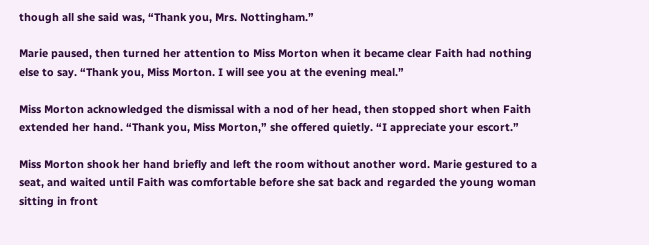though all she said was, “Thank you, Mrs. Nottingham.”

Marie paused, then turned her attention to Miss Morton when it became clear Faith had nothing else to say. “Thank you, Miss Morton. I will see you at the evening meal.”

Miss Morton acknowledged the dismissal with a nod of her head, then stopped short when Faith extended her hand. “Thank you, Miss Morton,” she offered quietly. “I appreciate your escort.”

Miss Morton shook her hand briefly and left the room without another word. Marie gestured to a seat, and waited until Faith was comfortable before she sat back and regarded the young woman sitting in front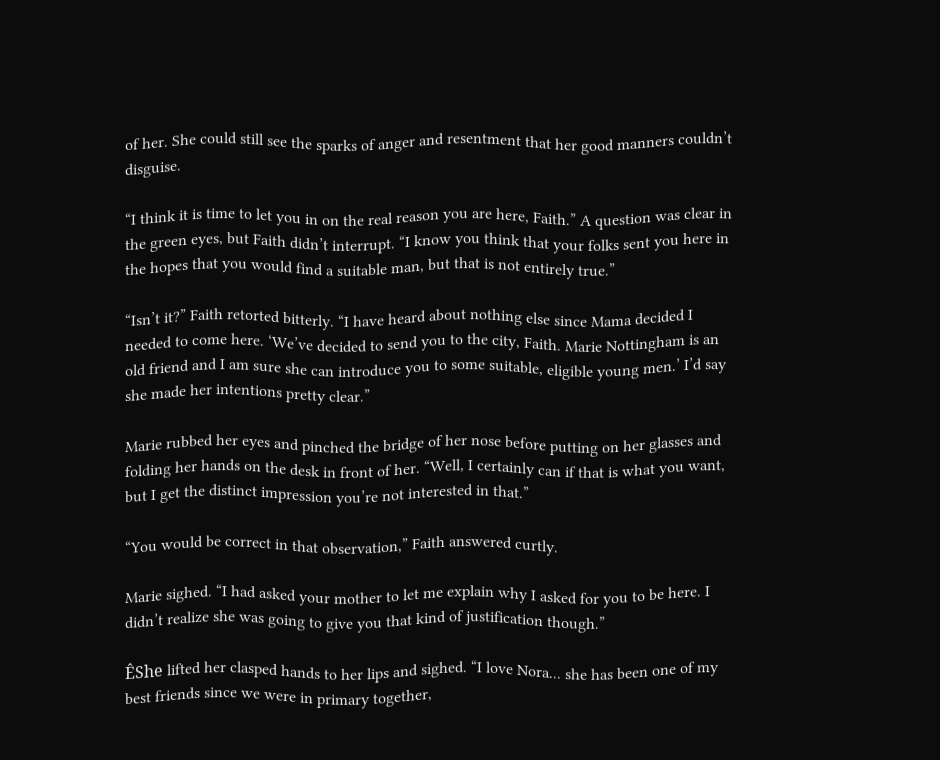of her. She could still see the sparks of anger and resentment that her good manners couldn’t disguise.

“I think it is time to let you in on the real reason you are here, Faith.” A question was clear in the green eyes, but Faith didn’t interrupt. “I know you think that your folks sent you here in the hopes that you would find a suitable man, but that is not entirely true.”

“Isn’t it?” Faith retorted bitterly. “I have heard about nothing else since Mama decided I needed to come here. ‘We’ve decided to send you to the city, Faith. Marie Nottingham is an old friend and I am sure she can introduce you to some suitable, eligible young men.’ I’d say she made her intentions pretty clear.”

Marie rubbed her eyes and pinched the bridge of her nose before putting on her glasses and folding her hands on the desk in front of her. “Well, I certainly can if that is what you want, but I get the distinct impression you’re not interested in that.”

“You would be correct in that observation,” Faith answered curtly.

Marie sighed. “I had asked your mother to let me explain why I asked for you to be here. I didn’t realize she was going to give you that kind of justification though.”

ÊShe lifted her clasped hands to her lips and sighed. “I love Nora... she has been one of my best friends since we were in primary together,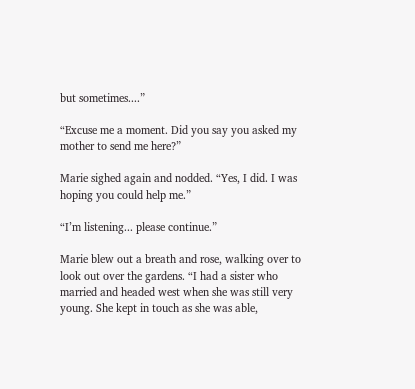but sometimes....”

“Excuse me a moment. Did you say you asked my mother to send me here?”

Marie sighed again and nodded. “Yes, I did. I was hoping you could help me.”

“I’m listening... please continue.”

Marie blew out a breath and rose, walking over to look out over the gardens. “I had a sister who married and headed west when she was still very young. She kept in touch as she was able,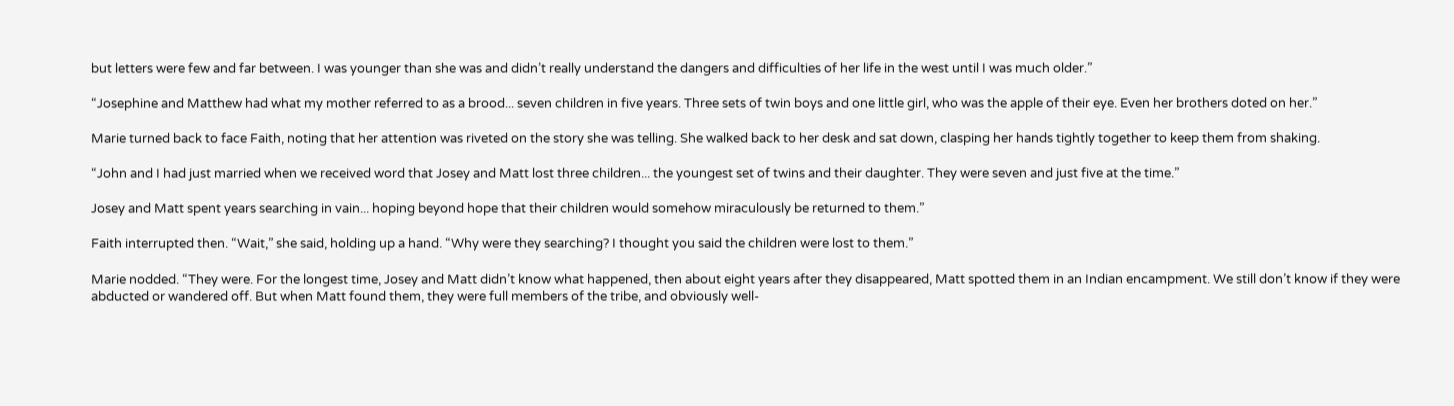but letters were few and far between. I was younger than she was and didn’t really understand the dangers and difficulties of her life in the west until I was much older.”

“Josephine and Matthew had what my mother referred to as a brood... seven children in five years. Three sets of twin boys and one little girl, who was the apple of their eye. Even her brothers doted on her.”

Marie turned back to face Faith, noting that her attention was riveted on the story she was telling. She walked back to her desk and sat down, clasping her hands tightly together to keep them from shaking.

“John and I had just married when we received word that Josey and Matt lost three children... the youngest set of twins and their daughter. They were seven and just five at the time.”

Josey and Matt spent years searching in vain... hoping beyond hope that their children would somehow miraculously be returned to them.”

Faith interrupted then. “Wait,” she said, holding up a hand. “Why were they searching? I thought you said the children were lost to them.”

Marie nodded. “They were. For the longest time, Josey and Matt didn’t know what happened, then about eight years after they disappeared, Matt spotted them in an Indian encampment. We still don’t know if they were abducted or wandered off. But when Matt found them, they were full members of the tribe, and obviously well-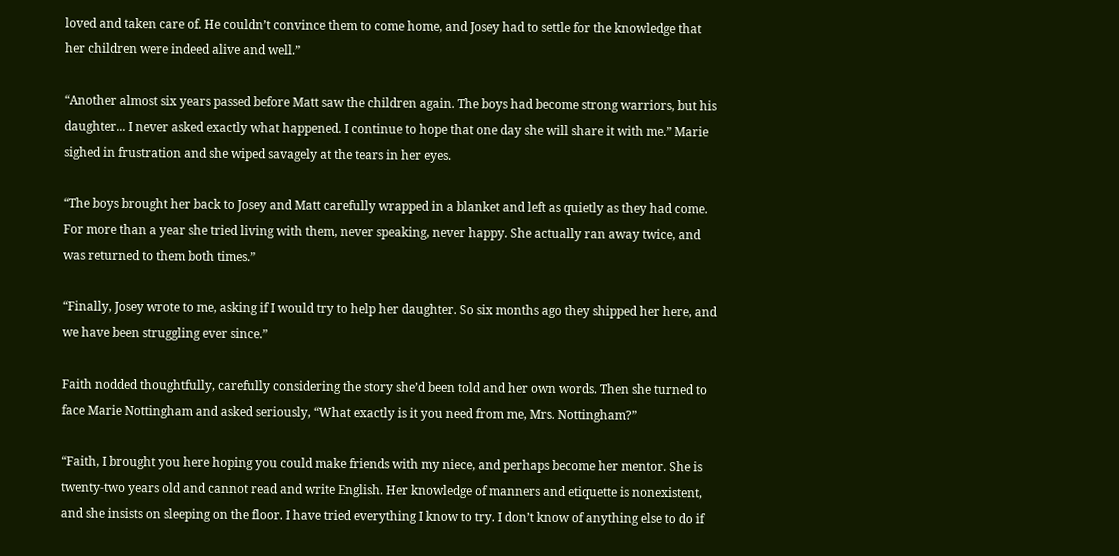loved and taken care of. He couldn’t convince them to come home, and Josey had to settle for the knowledge that her children were indeed alive and well.”

“Another almost six years passed before Matt saw the children again. The boys had become strong warriors, but his daughter... I never asked exactly what happened. I continue to hope that one day she will share it with me.” Marie sighed in frustration and she wiped savagely at the tears in her eyes.

“The boys brought her back to Josey and Matt carefully wrapped in a blanket and left as quietly as they had come. For more than a year she tried living with them, never speaking, never happy. She actually ran away twice, and was returned to them both times.”

“Finally, Josey wrote to me, asking if I would try to help her daughter. So six months ago they shipped her here, and we have been struggling ever since.”

Faith nodded thoughtfully, carefully considering the story she’d been told and her own words. Then she turned to face Marie Nottingham and asked seriously, “What exactly is it you need from me, Mrs. Nottingham?”

“Faith, I brought you here hoping you could make friends with my niece, and perhaps become her mentor. She is twenty-two years old and cannot read and write English. Her knowledge of manners and etiquette is nonexistent, and she insists on sleeping on the floor. I have tried everything I know to try. I don’t know of anything else to do if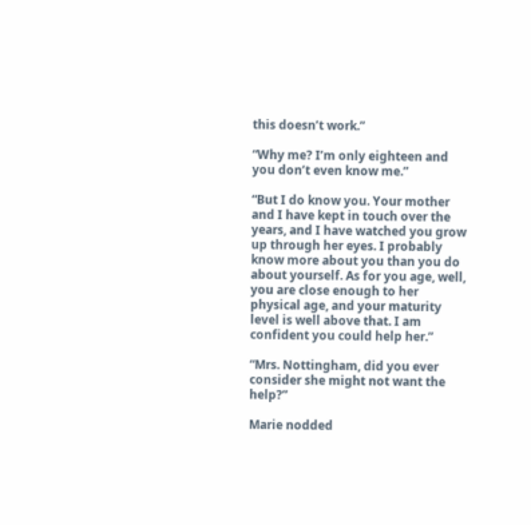this doesn’t work.”

“Why me? I’m only eighteen and you don’t even know me.”

“But I do know you. Your mother and I have kept in touch over the years, and I have watched you grow up through her eyes. I probably know more about you than you do about yourself. As for you age, well, you are close enough to her physical age, and your maturity level is well above that. I am confident you could help her.”

“Mrs. Nottingham, did you ever consider she might not want the help?”

Marie nodded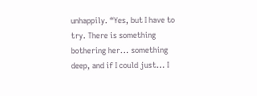unhappily. “Yes, but I have to try. There is something bothering her... something deep, and if I could just... I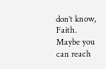don’t know, Faith. Maybe you can reach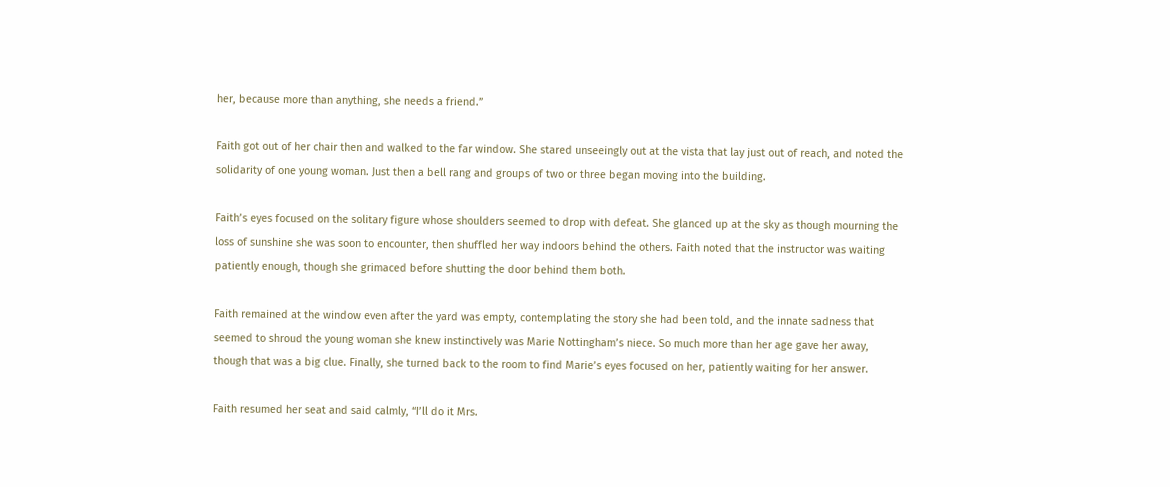her, because more than anything, she needs a friend.”

Faith got out of her chair then and walked to the far window. She stared unseeingly out at the vista that lay just out of reach, and noted the solidarity of one young woman. Just then a bell rang and groups of two or three began moving into the building.

Faith’s eyes focused on the solitary figure whose shoulders seemed to drop with defeat. She glanced up at the sky as though mourning the loss of sunshine she was soon to encounter, then shuffled her way indoors behind the others. Faith noted that the instructor was waiting patiently enough, though she grimaced before shutting the door behind them both.

Faith remained at the window even after the yard was empty, contemplating the story she had been told, and the innate sadness that seemed to shroud the young woman she knew instinctively was Marie Nottingham’s niece. So much more than her age gave her away, though that was a big clue. Finally, she turned back to the room to find Marie’s eyes focused on her, patiently waiting for her answer.

Faith resumed her seat and said calmly, “I’ll do it Mrs.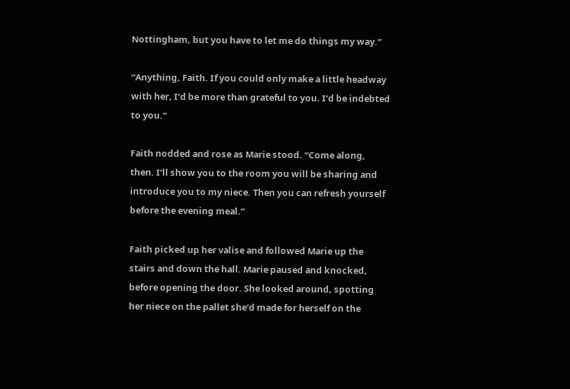Nottingham, but you have to let me do things my way.”

“Anything, Faith. If you could only make a little headway with her, I’d be more than grateful to you. I’d be indebted to you.”

Faith nodded and rose as Marie stood. “Come along, then. I’ll show you to the room you will be sharing and introduce you to my niece. Then you can refresh yourself before the evening meal.”

Faith picked up her valise and followed Marie up the stairs and down the hall. Marie paused and knocked, before opening the door. She looked around, spotting her niece on the pallet she’d made for herself on the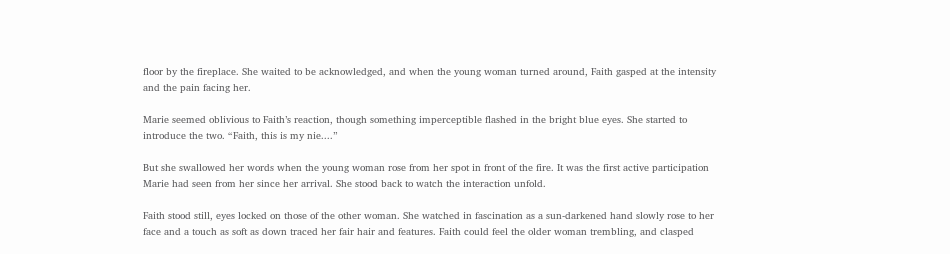floor by the fireplace. She waited to be acknowledged, and when the young woman turned around, Faith gasped at the intensity and the pain facing her.

Marie seemed oblivious to Faith’s reaction, though something imperceptible flashed in the bright blue eyes. She started to introduce the two. “Faith, this is my nie....”

But she swallowed her words when the young woman rose from her spot in front of the fire. It was the first active participation Marie had seen from her since her arrival. She stood back to watch the interaction unfold.

Faith stood still, eyes locked on those of the other woman. She watched in fascination as a sun-darkened hand slowly rose to her face and a touch as soft as down traced her fair hair and features. Faith could feel the older woman trembling, and clasped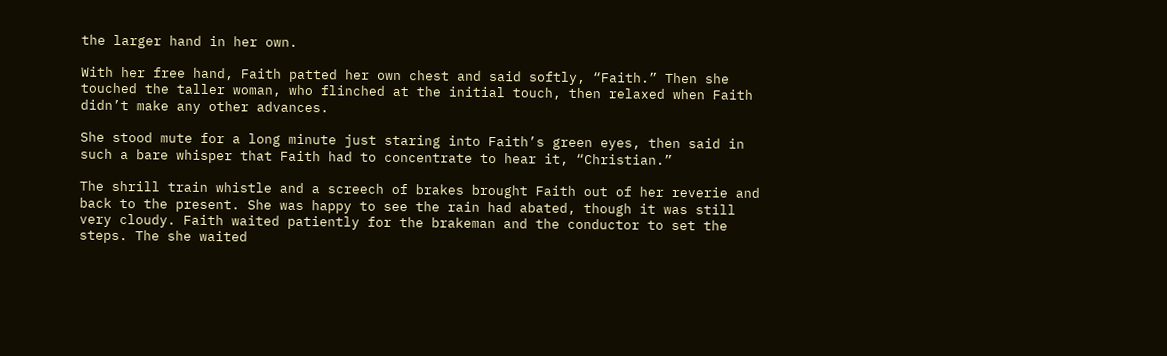the larger hand in her own.

With her free hand, Faith patted her own chest and said softly, “Faith.” Then she touched the taller woman, who flinched at the initial touch, then relaxed when Faith didn’t make any other advances.

She stood mute for a long minute just staring into Faith’s green eyes, then said in such a bare whisper that Faith had to concentrate to hear it, “Christian.”

The shrill train whistle and a screech of brakes brought Faith out of her reverie and back to the present. She was happy to see the rain had abated, though it was still very cloudy. Faith waited patiently for the brakeman and the conductor to set the steps. The she waited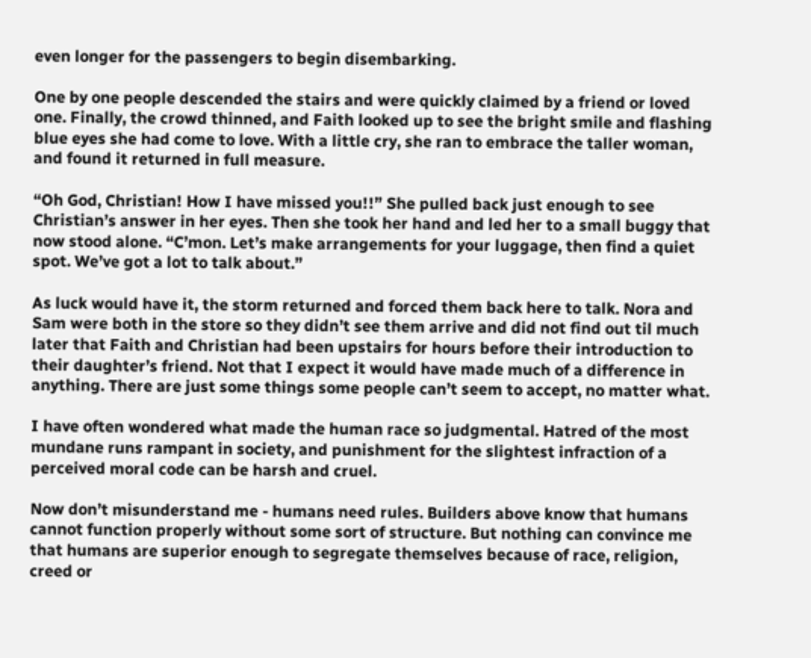even longer for the passengers to begin disembarking.

One by one people descended the stairs and were quickly claimed by a friend or loved one. Finally, the crowd thinned, and Faith looked up to see the bright smile and flashing blue eyes she had come to love. With a little cry, she ran to embrace the taller woman, and found it returned in full measure.

“Oh God, Christian! How I have missed you!!” She pulled back just enough to see Christian’s answer in her eyes. Then she took her hand and led her to a small buggy that now stood alone. “C’mon. Let’s make arrangements for your luggage, then find a quiet spot. We’ve got a lot to talk about.”

As luck would have it, the storm returned and forced them back here to talk. Nora and Sam were both in the store so they didn’t see them arrive and did not find out til much later that Faith and Christian had been upstairs for hours before their introduction to their daughter’s friend. Not that I expect it would have made much of a difference in anything. There are just some things some people can’t seem to accept, no matter what.

I have often wondered what made the human race so judgmental. Hatred of the most mundane runs rampant in society, and punishment for the slightest infraction of a perceived moral code can be harsh and cruel.

Now don’t misunderstand me - humans need rules. Builders above know that humans cannot function properly without some sort of structure. But nothing can convince me that humans are superior enough to segregate themselves because of race, religion, creed or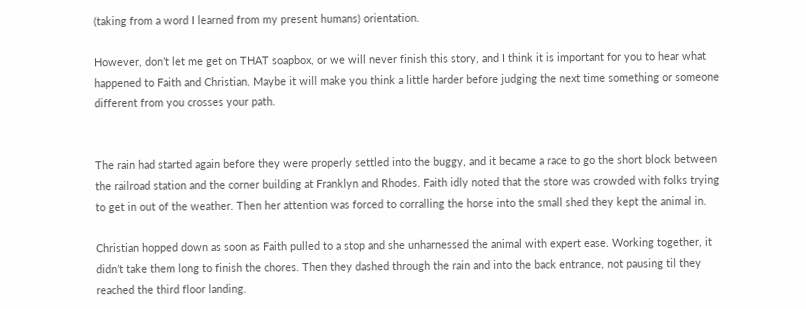(taking from a word I learned from my present humans) orientation.

However, don’t let me get on THAT soapbox, or we will never finish this story, and I think it is important for you to hear what happened to Faith and Christian. Maybe it will make you think a little harder before judging the next time something or someone different from you crosses your path.


The rain had started again before they were properly settled into the buggy, and it became a race to go the short block between the railroad station and the corner building at Franklyn and Rhodes. Faith idly noted that the store was crowded with folks trying to get in out of the weather. Then her attention was forced to corralling the horse into the small shed they kept the animal in.

Christian hopped down as soon as Faith pulled to a stop and she unharnessed the animal with expert ease. Working together, it didn’t take them long to finish the chores. Then they dashed through the rain and into the back entrance, not pausing til they reached the third floor landing.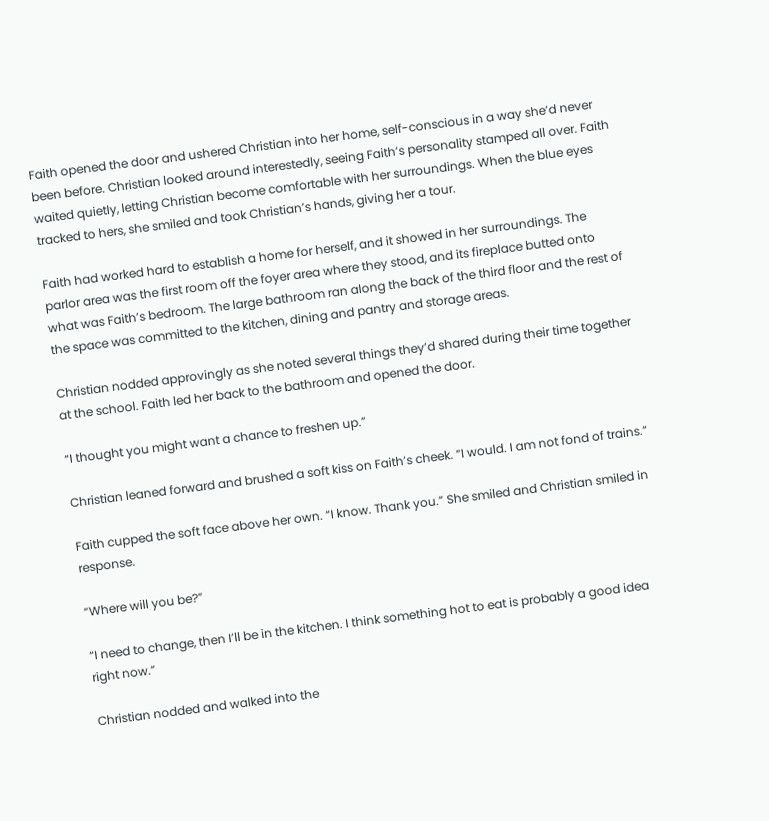Faith opened the door and ushered Christian into her home, self-conscious in a way she’d never been before. Christian looked around interestedly, seeing Faith’s personality stamped all over. Faith waited quietly, letting Christian become comfortable with her surroundings. When the blue eyes tracked to hers, she smiled and took Christian’s hands, giving her a tour.

Faith had worked hard to establish a home for herself, and it showed in her surroundings. The parlor area was the first room off the foyer area where they stood, and its fireplace butted onto what was Faith’s bedroom. The large bathroom ran along the back of the third floor and the rest of the space was committed to the kitchen, dining and pantry and storage areas.

Christian nodded approvingly as she noted several things they’d shared during their time together at the school. Faith led her back to the bathroom and opened the door.

“I thought you might want a chance to freshen up.”

Christian leaned forward and brushed a soft kiss on Faith’s cheek. “I would. I am not fond of trains.”

Faith cupped the soft face above her own. “I know. Thank you.” She smiled and Christian smiled in response.

“Where will you be?”

“I need to change, then I’ll be in the kitchen. I think something hot to eat is probably a good idea right now.”

Christian nodded and walked into the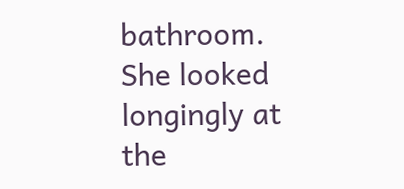bathroom. She looked longingly at the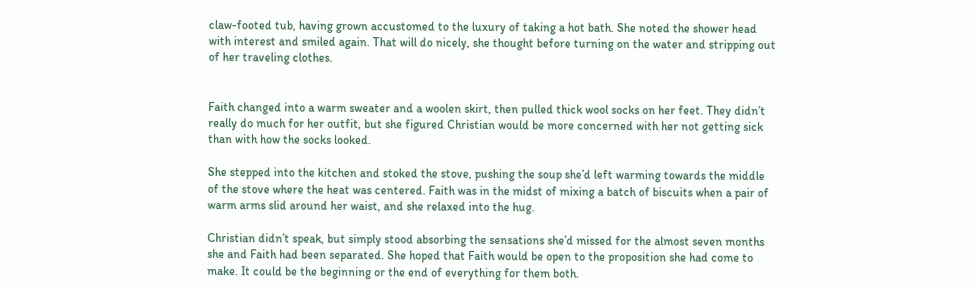claw-footed tub, having grown accustomed to the luxury of taking a hot bath. She noted the shower head with interest and smiled again. That will do nicely, she thought before turning on the water and stripping out of her traveling clothes.


Faith changed into a warm sweater and a woolen skirt, then pulled thick wool socks on her feet. They didn’t really do much for her outfit, but she figured Christian would be more concerned with her not getting sick than with how the socks looked.

She stepped into the kitchen and stoked the stove, pushing the soup she’d left warming towards the middle of the stove where the heat was centered. Faith was in the midst of mixing a batch of biscuits when a pair of warm arms slid around her waist, and she relaxed into the hug.

Christian didn’t speak, but simply stood absorbing the sensations she’d missed for the almost seven months she and Faith had been separated. She hoped that Faith would be open to the proposition she had come to make. It could be the beginning or the end of everything for them both.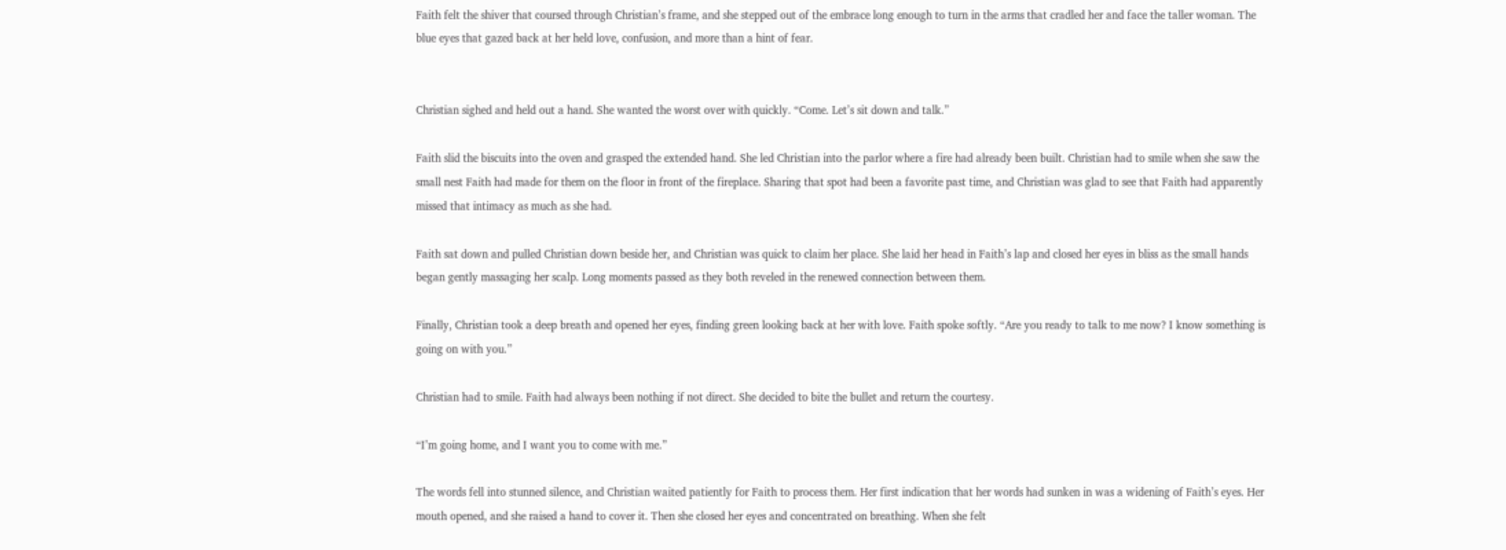Faith felt the shiver that coursed through Christian’s frame, and she stepped out of the embrace long enough to turn in the arms that cradled her and face the taller woman. The blue eyes that gazed back at her held love, confusion, and more than a hint of fear.


Christian sighed and held out a hand. She wanted the worst over with quickly. “Come. Let’s sit down and talk.”

Faith slid the biscuits into the oven and grasped the extended hand. She led Christian into the parlor where a fire had already been built. Christian had to smile when she saw the small nest Faith had made for them on the floor in front of the fireplace. Sharing that spot had been a favorite past time, and Christian was glad to see that Faith had apparently missed that intimacy as much as she had.

Faith sat down and pulled Christian down beside her, and Christian was quick to claim her place. She laid her head in Faith’s lap and closed her eyes in bliss as the small hands began gently massaging her scalp. Long moments passed as they both reveled in the renewed connection between them.

Finally, Christian took a deep breath and opened her eyes, finding green looking back at her with love. Faith spoke softly. “Are you ready to talk to me now? I know something is going on with you.”

Christian had to smile. Faith had always been nothing if not direct. She decided to bite the bullet and return the courtesy.

“I’m going home, and I want you to come with me.”

The words fell into stunned silence, and Christian waited patiently for Faith to process them. Her first indication that her words had sunken in was a widening of Faith’s eyes. Her mouth opened, and she raised a hand to cover it. Then she closed her eyes and concentrated on breathing. When she felt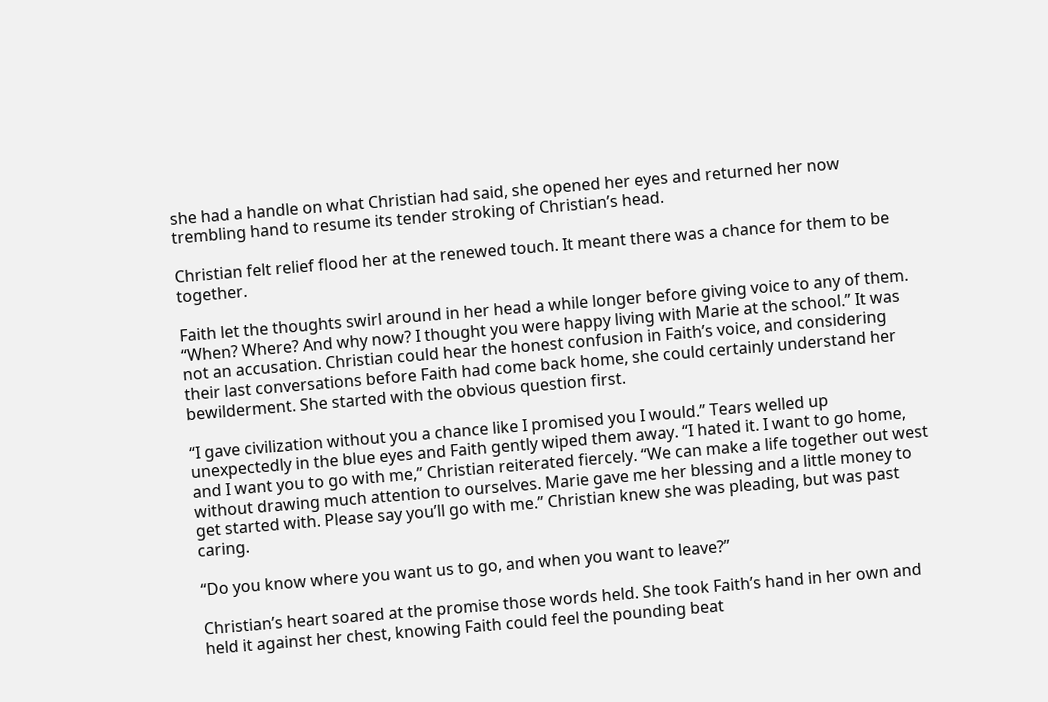she had a handle on what Christian had said, she opened her eyes and returned her now trembling hand to resume its tender stroking of Christian’s head.

Christian felt relief flood her at the renewed touch. It meant there was a chance for them to be together.

Faith let the thoughts swirl around in her head a while longer before giving voice to any of them. “When? Where? And why now? I thought you were happy living with Marie at the school.” It was not an accusation. Christian could hear the honest confusion in Faith’s voice, and considering their last conversations before Faith had come back home, she could certainly understand her bewilderment. She started with the obvious question first.

“I gave civilization without you a chance like I promised you I would.” Tears welled up unexpectedly in the blue eyes and Faith gently wiped them away. “I hated it. I want to go home, and I want you to go with me,” Christian reiterated fiercely. “We can make a life together out west without drawing much attention to ourselves. Marie gave me her blessing and a little money to get started with. Please say you’ll go with me.” Christian knew she was pleading, but was past caring.

“Do you know where you want us to go, and when you want to leave?”

Christian’s heart soared at the promise those words held. She took Faith’s hand in her own and held it against her chest, knowing Faith could feel the pounding beat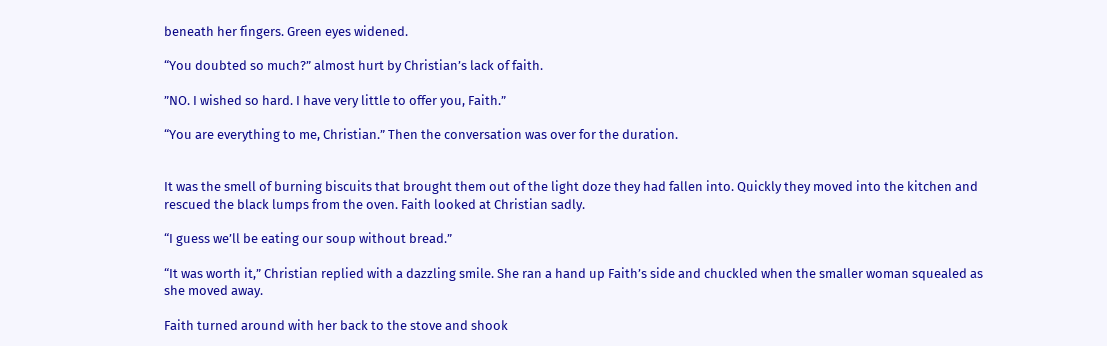beneath her fingers. Green eyes widened.

“You doubted so much?” almost hurt by Christian’s lack of faith.

”NO. I wished so hard. I have very little to offer you, Faith.”

“You are everything to me, Christian.” Then the conversation was over for the duration.


It was the smell of burning biscuits that brought them out of the light doze they had fallen into. Quickly they moved into the kitchen and rescued the black lumps from the oven. Faith looked at Christian sadly.

“I guess we’ll be eating our soup without bread.”

“It was worth it,” Christian replied with a dazzling smile. She ran a hand up Faith’s side and chuckled when the smaller woman squealed as she moved away.

Faith turned around with her back to the stove and shook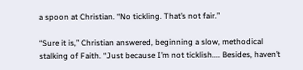a spoon at Christian. “No tickling. That’s not fair.”

“Sure it is,” Christian answered, beginning a slow, methodical stalking of Faith. “Just because I’m not ticklish.... Besides, haven’t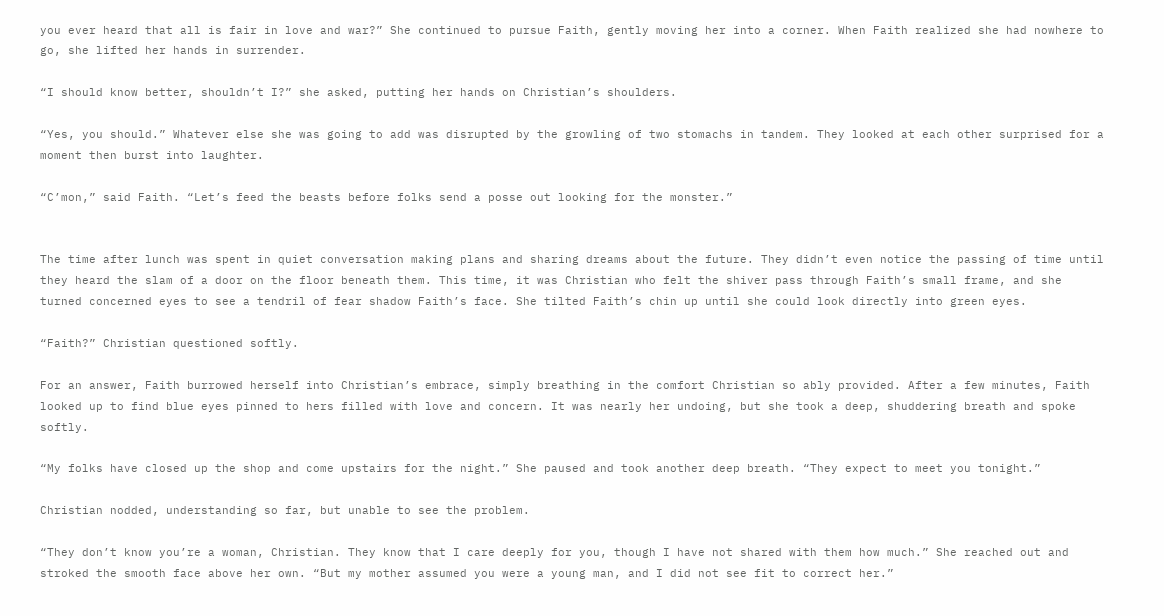you ever heard that all is fair in love and war?” She continued to pursue Faith, gently moving her into a corner. When Faith realized she had nowhere to go, she lifted her hands in surrender.

“I should know better, shouldn’t I?” she asked, putting her hands on Christian’s shoulders.

“Yes, you should.” Whatever else she was going to add was disrupted by the growling of two stomachs in tandem. They looked at each other surprised for a moment then burst into laughter.

“C’mon,” said Faith. “Let’s feed the beasts before folks send a posse out looking for the monster.”


The time after lunch was spent in quiet conversation making plans and sharing dreams about the future. They didn’t even notice the passing of time until they heard the slam of a door on the floor beneath them. This time, it was Christian who felt the shiver pass through Faith’s small frame, and she turned concerned eyes to see a tendril of fear shadow Faith’s face. She tilted Faith’s chin up until she could look directly into green eyes.

“Faith?” Christian questioned softly.

For an answer, Faith burrowed herself into Christian’s embrace, simply breathing in the comfort Christian so ably provided. After a few minutes, Faith looked up to find blue eyes pinned to hers filled with love and concern. It was nearly her undoing, but she took a deep, shuddering breath and spoke softly.

“My folks have closed up the shop and come upstairs for the night.” She paused and took another deep breath. “They expect to meet you tonight.”

Christian nodded, understanding so far, but unable to see the problem.

“They don’t know you’re a woman, Christian. They know that I care deeply for you, though I have not shared with them how much.” She reached out and stroked the smooth face above her own. “But my mother assumed you were a young man, and I did not see fit to correct her.”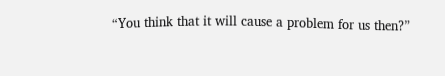“You think that it will cause a problem for us then?”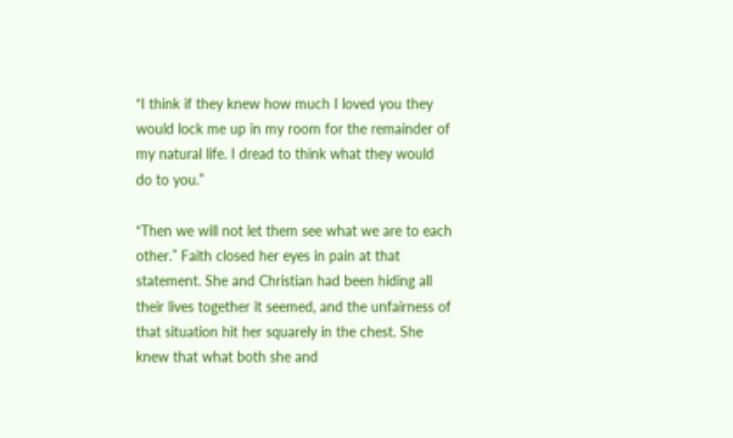“I think if they knew how much I loved you they would lock me up in my room for the remainder of my natural life. I dread to think what they would do to you.”

“Then we will not let them see what we are to each other.” Faith closed her eyes in pain at that statement. She and Christian had been hiding all their lives together it seemed, and the unfairness of that situation hit her squarely in the chest. She knew that what both she and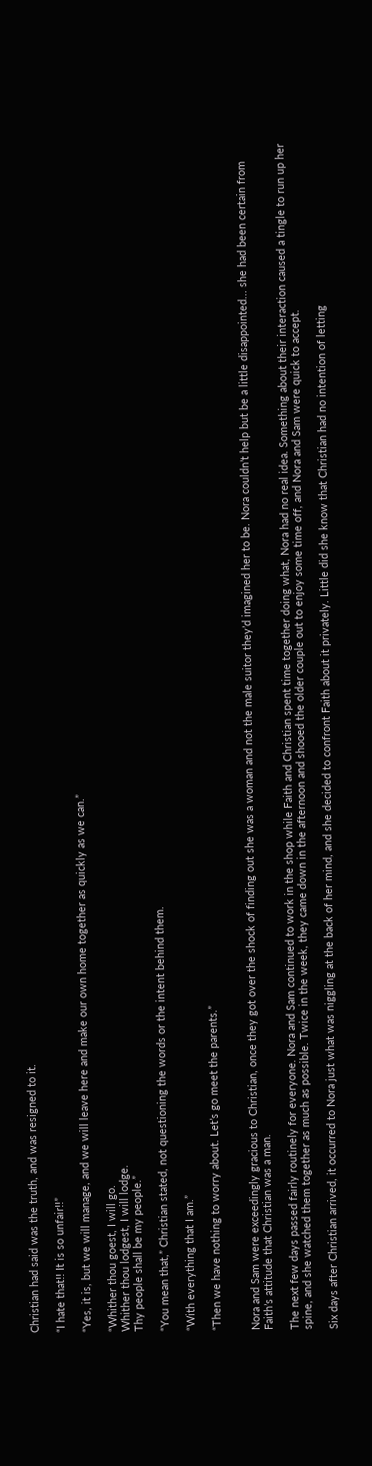Christian had said was the truth, and was resigned to it.

“I hate that!! It is so unfair!!”

“Yes, it is, but we will manage, and we will leave here and make our own home together as quickly as we can.”

“Whither thou goest, I will go.
Whither thou lodgest, I will lodge.
Thy people shall be my people.”

“You mean that,” Christian stated, not questioning the words or the intent behind them.

“With everything that I am.”

“Then we have nothing to worry about. Let’s go meet the parents.”


Nora and Sam were exceedingly gracious to Christian, once they got over the shock of finding out she was a woman and not the male suitor they’d imagined her to be. Nora couldn’t help but be a little disappointed... she had been certain from Faith’s attitude that Christian was a man.

The next few days passed fairly routinely for everyone. Nora and Sam continued to work in the shop while Faith and Christian spent time together doing what, Nora had no real idea. Something about their interaction caused a tingle to run up her spine, and she watched them together as much as possible. Twice in the week, they came down in the afternoon and shooed the older couple out to enjoy some time off, and Nora and Sam were quick to accept.

Six days after Christian arrived, it occurred to Nora just what was niggling at the back of her mind, and she decided to confront Faith about it privately. Little did she know that Christian had no intention of letting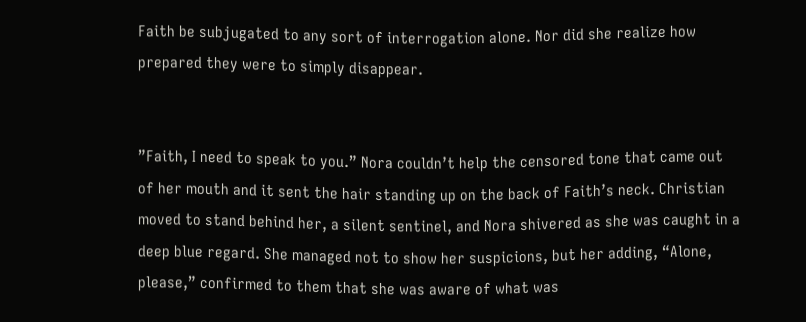Faith be subjugated to any sort of interrogation alone. Nor did she realize how prepared they were to simply disappear.


”Faith, I need to speak to you.” Nora couldn’t help the censored tone that came out of her mouth and it sent the hair standing up on the back of Faith’s neck. Christian moved to stand behind her, a silent sentinel, and Nora shivered as she was caught in a deep blue regard. She managed not to show her suspicions, but her adding, “Alone, please,” confirmed to them that she was aware of what was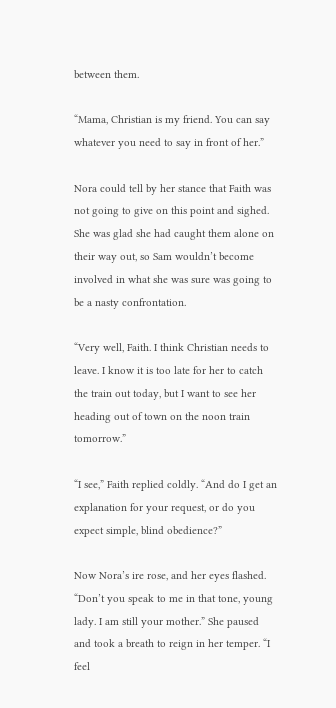between them.

“Mama, Christian is my friend. You can say whatever you need to say in front of her.”

Nora could tell by her stance that Faith was not going to give on this point and sighed. She was glad she had caught them alone on their way out, so Sam wouldn’t become involved in what she was sure was going to be a nasty confrontation.

“Very well, Faith. I think Christian needs to leave. I know it is too late for her to catch the train out today, but I want to see her heading out of town on the noon train tomorrow.”

“I see,” Faith replied coldly. “And do I get an explanation for your request, or do you expect simple, blind obedience?”

Now Nora’s ire rose, and her eyes flashed. “Don’t you speak to me in that tone, young lady. I am still your mother.” She paused and took a breath to reign in her temper. “I feel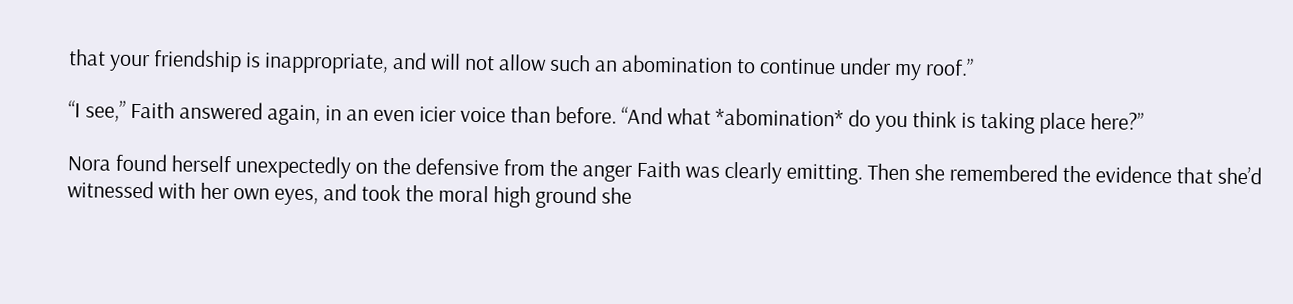that your friendship is inappropriate, and will not allow such an abomination to continue under my roof.”

“I see,” Faith answered again, in an even icier voice than before. “And what *abomination* do you think is taking place here?”

Nora found herself unexpectedly on the defensive from the anger Faith was clearly emitting. Then she remembered the evidence that she’d witnessed with her own eyes, and took the moral high ground she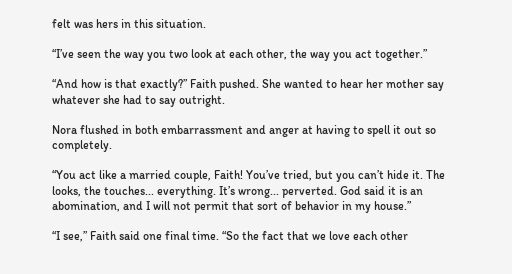felt was hers in this situation.

“I’ve seen the way you two look at each other, the way you act together.”

“And how is that exactly?” Faith pushed. She wanted to hear her mother say whatever she had to say outright.

Nora flushed in both embarrassment and anger at having to spell it out so completely.

“You act like a married couple, Faith! You’ve tried, but you can’t hide it. The looks, the touches... everything. It’s wrong... perverted. God said it is an abomination, and I will not permit that sort of behavior in my house.”

“I see,” Faith said one final time. “So the fact that we love each other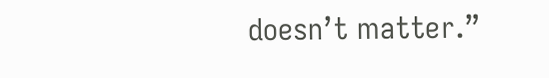doesn’t matter.”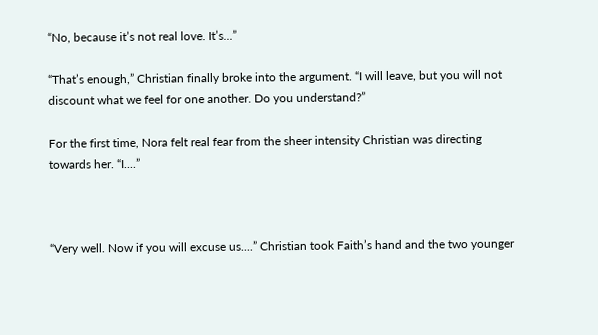“No, because it’s not real love. It’s...”

“That’s enough,” Christian finally broke into the argument. “I will leave, but you will not discount what we feel for one another. Do you understand?”

For the first time, Nora felt real fear from the sheer intensity Christian was directing towards her. “I....”



“Very well. Now if you will excuse us....” Christian took Faith’s hand and the two younger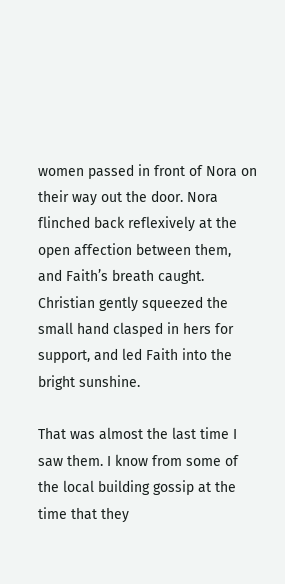women passed in front of Nora on their way out the door. Nora flinched back reflexively at the open affection between them, and Faith’s breath caught. Christian gently squeezed the small hand clasped in hers for support, and led Faith into the bright sunshine.

That was almost the last time I saw them. I know from some of the local building gossip at the time that they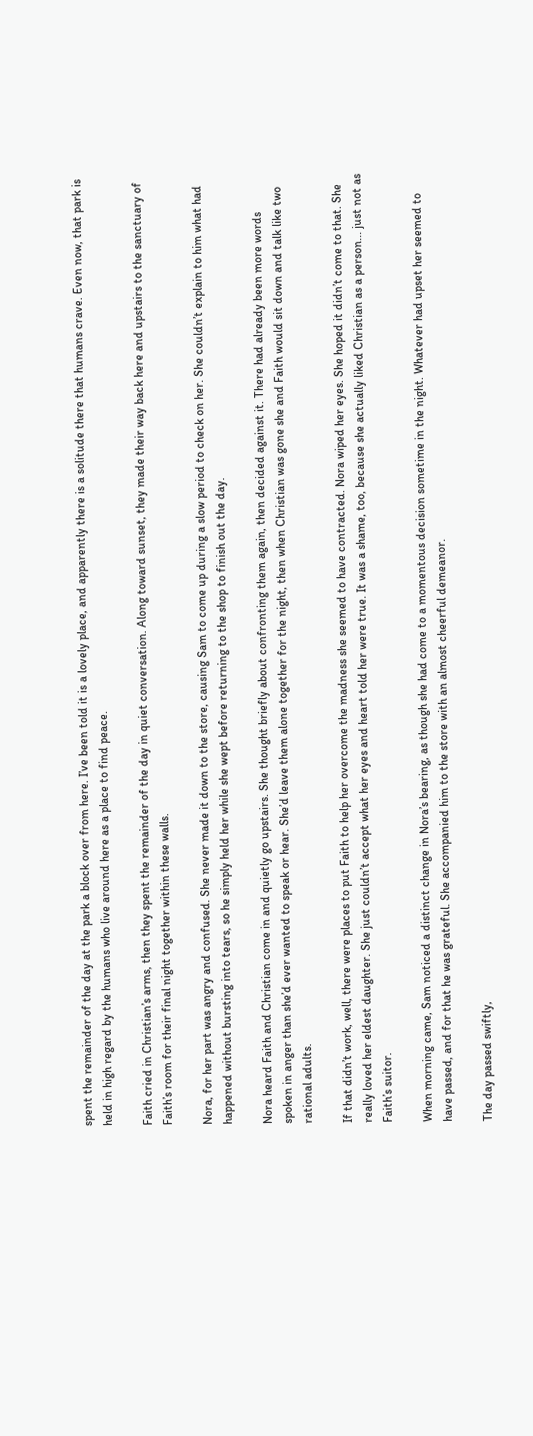spent the remainder of the day at the park a block over from here. I’ve been told it is a lovely place, and apparently there is a solitude there that humans crave. Even now, that park is held in high regard by the humans who live around here as a place to find peace.

Faith cried in Christian’s arms, then they spent the remainder of the day in quiet conversation. Along toward sunset, they made their way back here and upstairs to the sanctuary of Faith’s room for their final night together within these walls.

Nora, for her part was angry and confused. She never made it down to the store, causing Sam to come up during a slow period to check on her. She couldn’t explain to him what had happened without bursting into tears, so he simply held her while she wept before returning to the shop to finish out the day.

Nora heard Faith and Christian come in and quietly go upstairs. She thought briefly about confronting them again, then decided against it. There had already been more words spoken in anger than she’d ever wanted to speak or hear. She’d leave them alone together for the night, then when Christian was gone she and Faith would sit down and talk like two rational adults.

If that didn’t work, well, there were places to put Faith to help her overcome the madness she seemed to have contracted. Nora wiped her eyes. She hoped it didn’t come to that. She really loved her eldest daughter. She just couldn’t accept what her eyes and heart told her were true. It was a shame, too, because she actually liked Christian as a person... just not as Faith’s suitor.

When morning came, Sam noticed a distinct change in Nora’s bearing, as though she had come to a momentous decision sometime in the night. Whatever had upset her seemed to have passed, and for that he was grateful. She accompanied him to the store with an almost cheerful demeanor.

The day passed swiftly,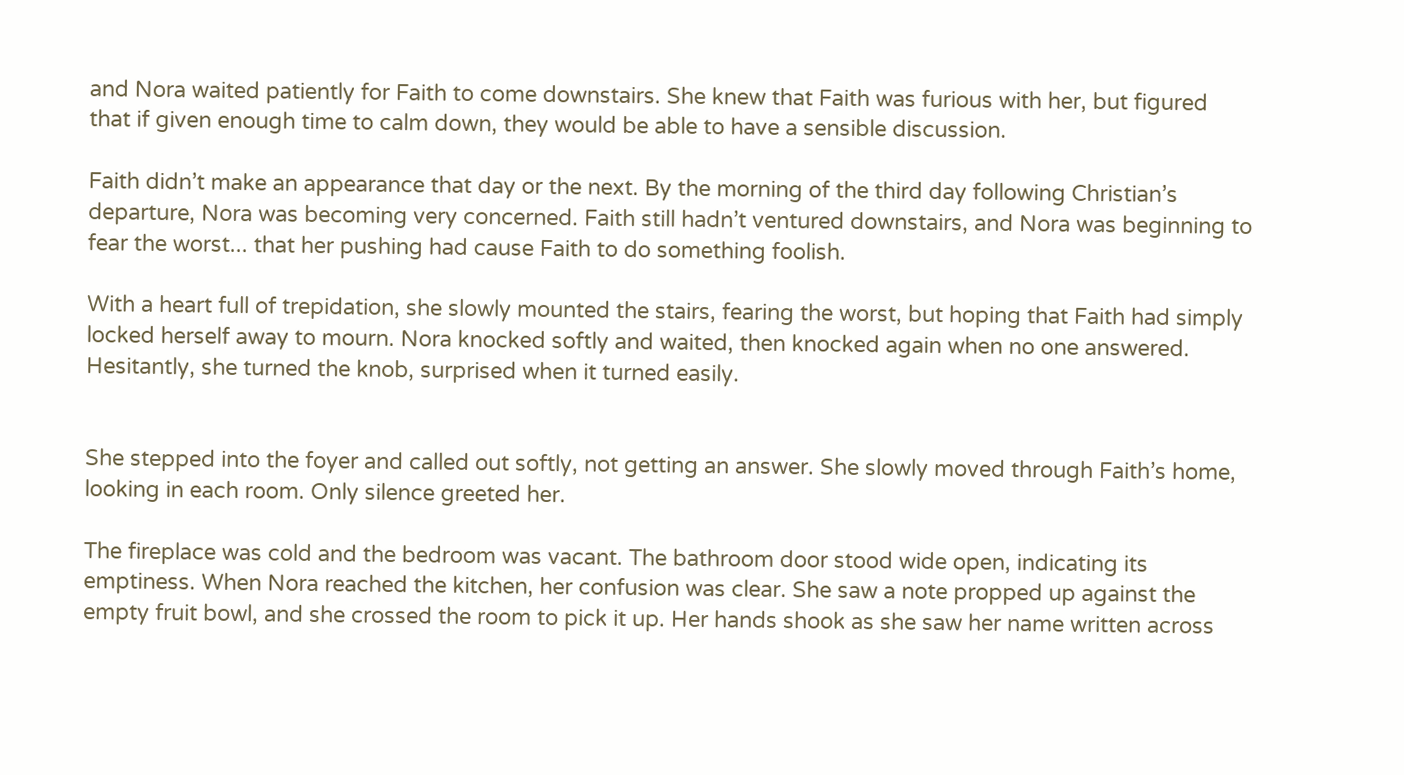and Nora waited patiently for Faith to come downstairs. She knew that Faith was furious with her, but figured that if given enough time to calm down, they would be able to have a sensible discussion.

Faith didn’t make an appearance that day or the next. By the morning of the third day following Christian’s departure, Nora was becoming very concerned. Faith still hadn’t ventured downstairs, and Nora was beginning to fear the worst... that her pushing had cause Faith to do something foolish.

With a heart full of trepidation, she slowly mounted the stairs, fearing the worst, but hoping that Faith had simply locked herself away to mourn. Nora knocked softly and waited, then knocked again when no one answered. Hesitantly, she turned the knob, surprised when it turned easily.


She stepped into the foyer and called out softly, not getting an answer. She slowly moved through Faith’s home, looking in each room. Only silence greeted her.

The fireplace was cold and the bedroom was vacant. The bathroom door stood wide open, indicating its emptiness. When Nora reached the kitchen, her confusion was clear. She saw a note propped up against the empty fruit bowl, and she crossed the room to pick it up. Her hands shook as she saw her name written across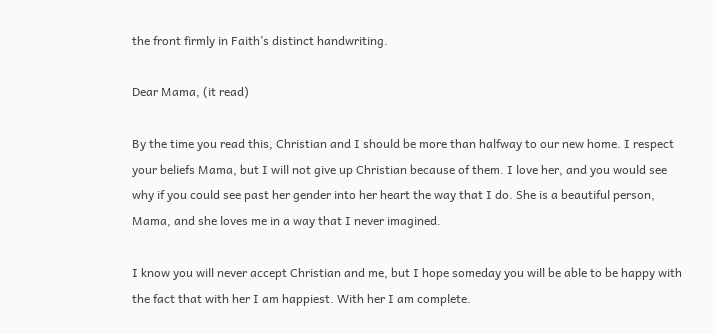the front firmly in Faith’s distinct handwriting.

Dear Mama, (it read)

By the time you read this, Christian and I should be more than halfway to our new home. I respect your beliefs Mama, but I will not give up Christian because of them. I love her, and you would see why if you could see past her gender into her heart the way that I do. She is a beautiful person, Mama, and she loves me in a way that I never imagined.

I know you will never accept Christian and me, but I hope someday you will be able to be happy with the fact that with her I am happiest. With her I am complete.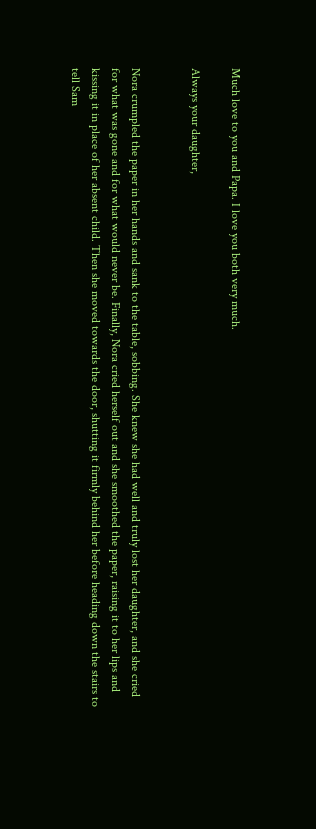Much love to you and Papa. I love you both very much.

Always your daughter,


Nora crumpled the paper in her hands and sank to the table, sobbing. She knew she had well and truly lost her daughter, and she cried for what was gone and for what would never be. Finally, Nora cried herself out and she smoothed the paper, raising it to her lips and kissing it in place of her absent child. Then she moved towards the door, shutting it firmly behind her before heading down the stairs to tell Sam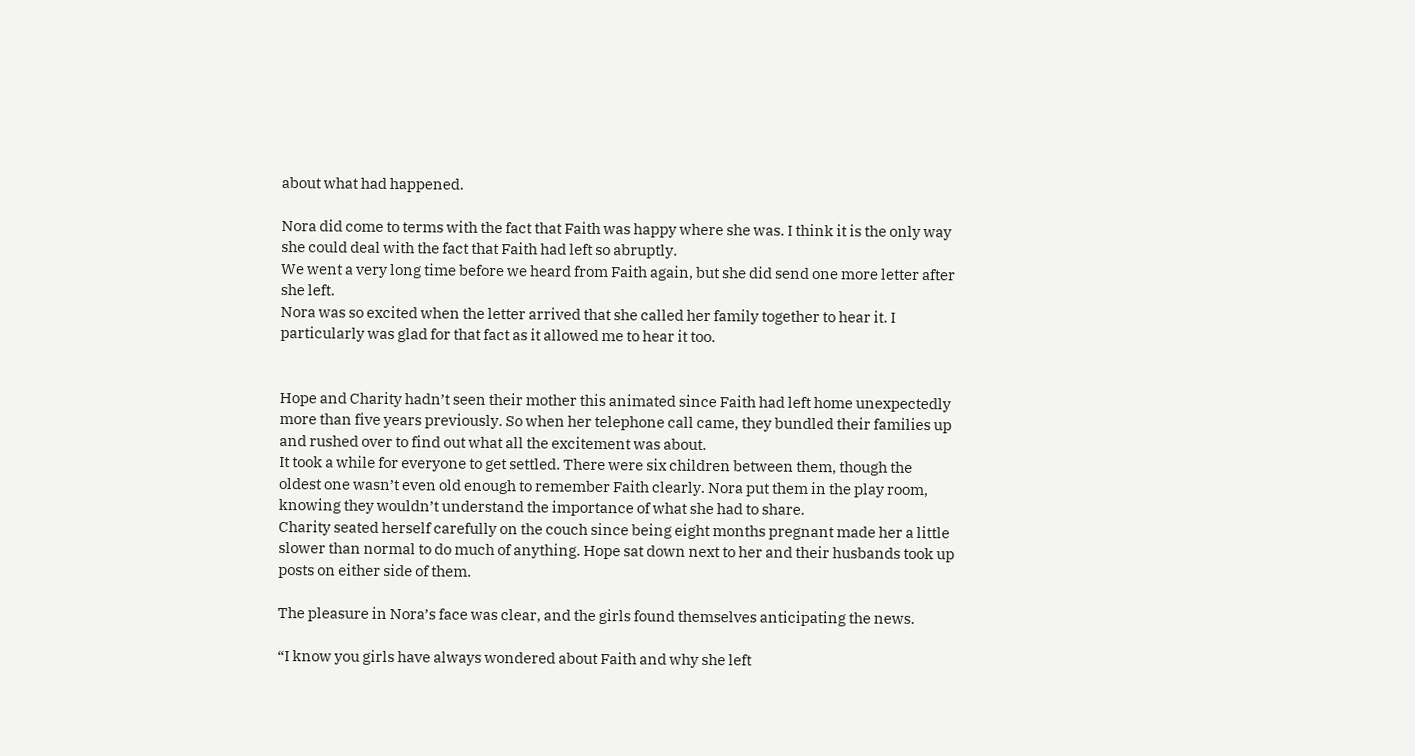about what had happened.

Nora did come to terms with the fact that Faith was happy where she was. I think it is the only way she could deal with the fact that Faith had left so abruptly.
We went a very long time before we heard from Faith again, but she did send one more letter after she left.
Nora was so excited when the letter arrived that she called her family together to hear it. I particularly was glad for that fact as it allowed me to hear it too.


Hope and Charity hadn’t seen their mother this animated since Faith had left home unexpectedly more than five years previously. So when her telephone call came, they bundled their families up and rushed over to find out what all the excitement was about.
It took a while for everyone to get settled. There were six children between them, though the oldest one wasn’t even old enough to remember Faith clearly. Nora put them in the play room, knowing they wouldn’t understand the importance of what she had to share.
Charity seated herself carefully on the couch since being eight months pregnant made her a little slower than normal to do much of anything. Hope sat down next to her and their husbands took up posts on either side of them.

The pleasure in Nora’s face was clear, and the girls found themselves anticipating the news.

“I know you girls have always wondered about Faith and why she left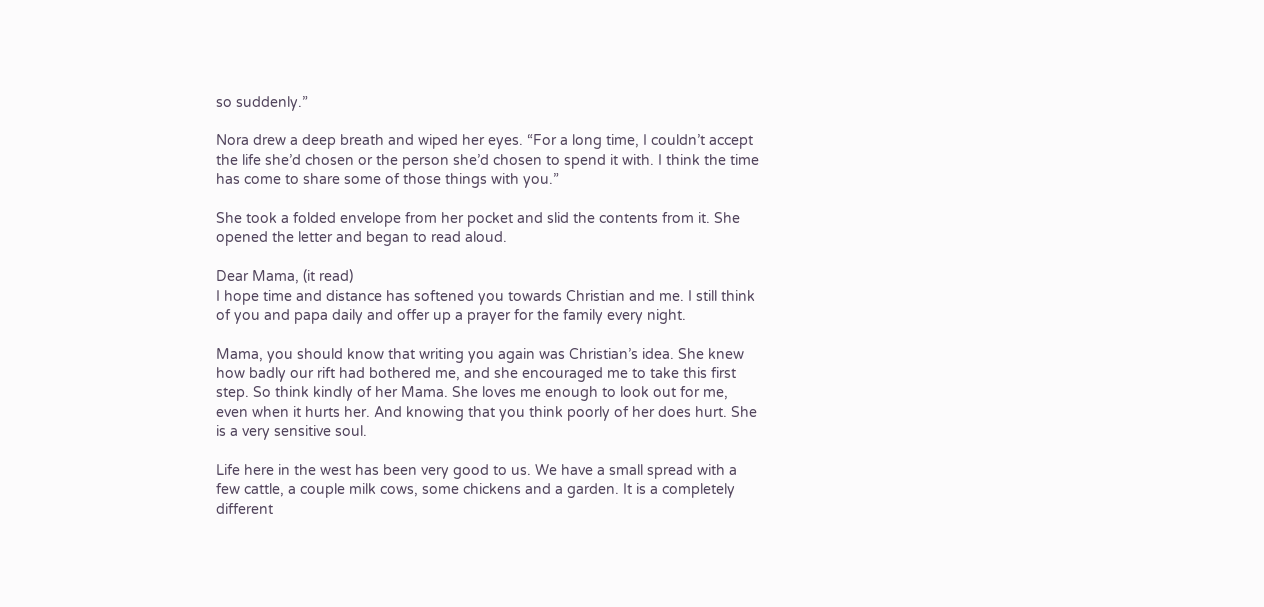so suddenly.”

Nora drew a deep breath and wiped her eyes. “For a long time, I couldn’t accept the life she’d chosen or the person she’d chosen to spend it with. I think the time has come to share some of those things with you.”

She took a folded envelope from her pocket and slid the contents from it. She opened the letter and began to read aloud.

Dear Mama, (it read)
I hope time and distance has softened you towards Christian and me. I still think of you and papa daily and offer up a prayer for the family every night.

Mama, you should know that writing you again was Christian’s idea. She knew how badly our rift had bothered me, and she encouraged me to take this first step. So think kindly of her Mama. She loves me enough to look out for me, even when it hurts her. And knowing that you think poorly of her does hurt. She is a very sensitive soul.

Life here in the west has been very good to us. We have a small spread with a few cattle, a couple milk cows, some chickens and a garden. It is a completely different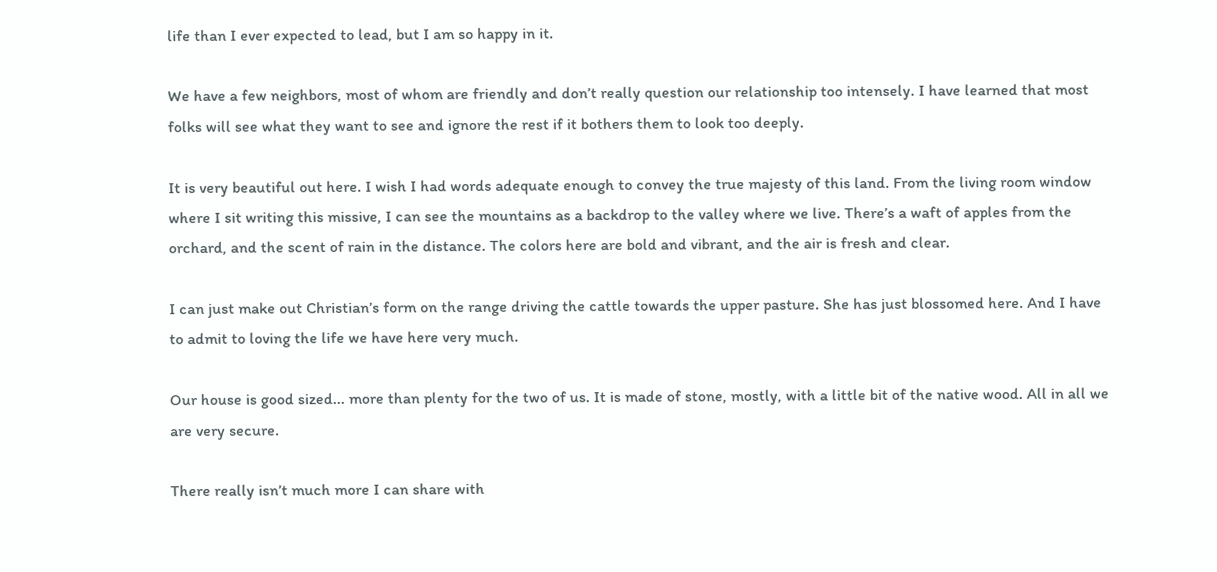life than I ever expected to lead, but I am so happy in it.

We have a few neighbors, most of whom are friendly and don’t really question our relationship too intensely. I have learned that most folks will see what they want to see and ignore the rest if it bothers them to look too deeply.

It is very beautiful out here. I wish I had words adequate enough to convey the true majesty of this land. From the living room window where I sit writing this missive, I can see the mountains as a backdrop to the valley where we live. There’s a waft of apples from the orchard, and the scent of rain in the distance. The colors here are bold and vibrant, and the air is fresh and clear.

I can just make out Christian’s form on the range driving the cattle towards the upper pasture. She has just blossomed here. And I have to admit to loving the life we have here very much.

Our house is good sized... more than plenty for the two of us. It is made of stone, mostly, with a little bit of the native wood. All in all we are very secure.

There really isn’t much more I can share with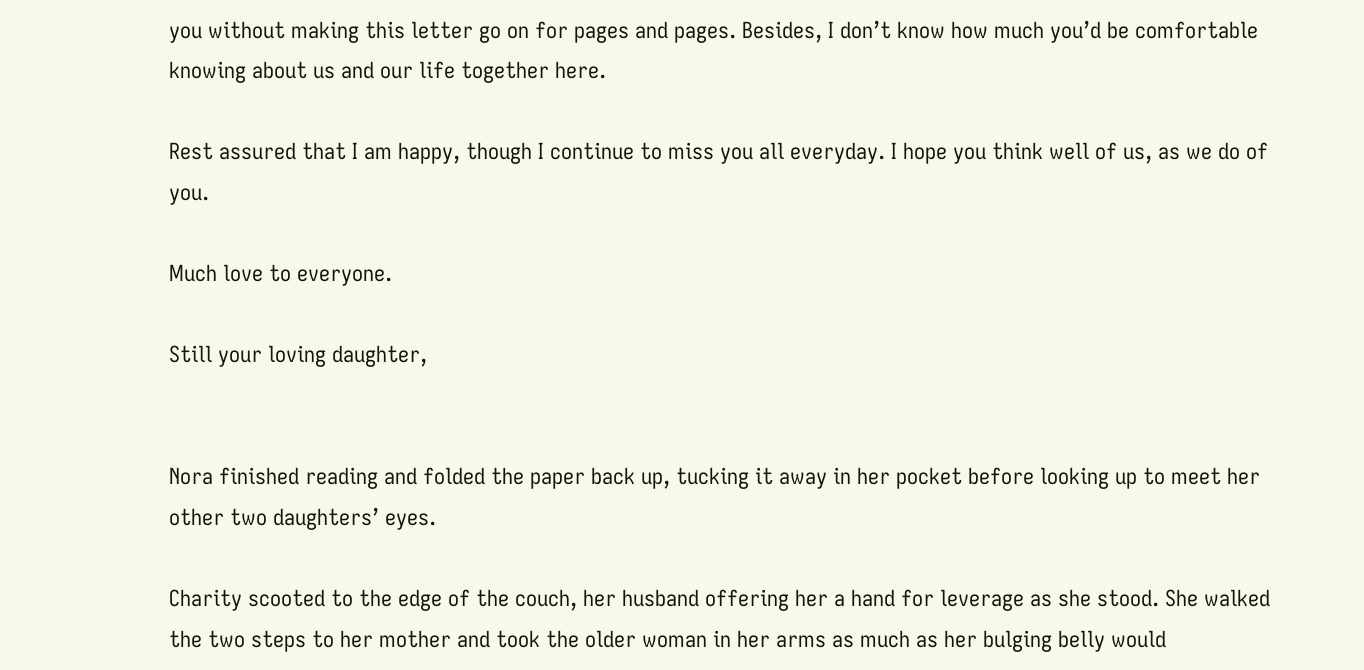you without making this letter go on for pages and pages. Besides, I don’t know how much you’d be comfortable knowing about us and our life together here.

Rest assured that I am happy, though I continue to miss you all everyday. I hope you think well of us, as we do of you.

Much love to everyone.

Still your loving daughter,


Nora finished reading and folded the paper back up, tucking it away in her pocket before looking up to meet her other two daughters’ eyes.

Charity scooted to the edge of the couch, her husband offering her a hand for leverage as she stood. She walked the two steps to her mother and took the older woman in her arms as much as her bulging belly would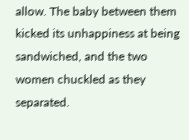allow. The baby between them kicked its unhappiness at being sandwiched, and the two women chuckled as they separated.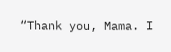“Thank you, Mama. I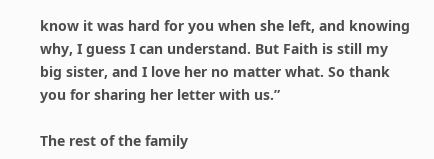know it was hard for you when she left, and knowing why, I guess I can understand. But Faith is still my big sister, and I love her no matter what. So thank you for sharing her letter with us.”

The rest of the family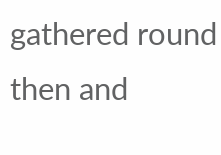gathered round then and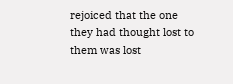rejoiced that the one they had thought lost to them was lost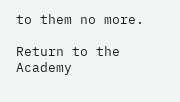to them no more.

Return to the Academy